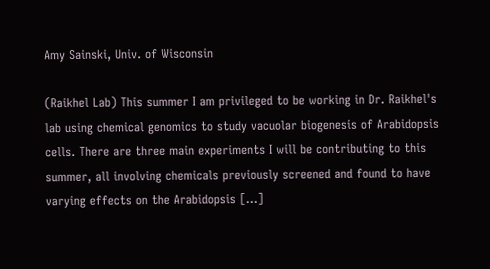Amy Sainski, Univ. of Wisconsin

(Raikhel Lab) This summer I am privileged to be working in Dr. Raikhel's lab using chemical genomics to study vacuolar biogenesis of Arabidopsis cells. There are three main experiments I will be contributing to this summer, all involving chemicals previously screened and found to have varying effects on the Arabidopsis [...]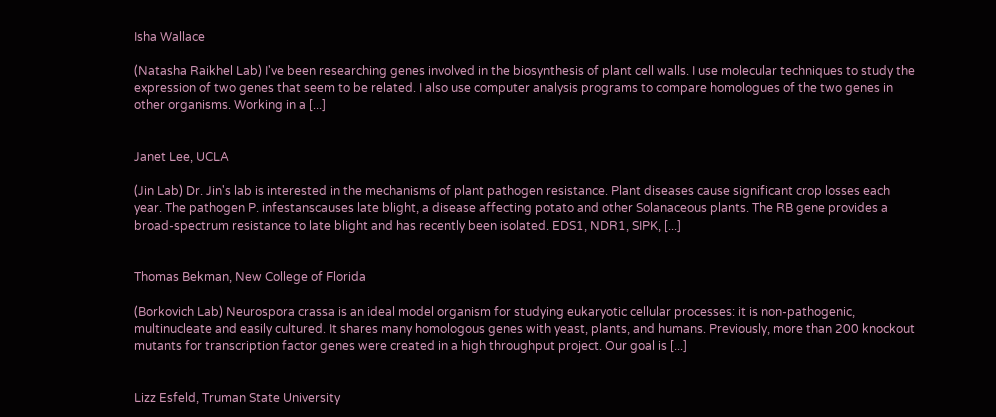Isha Wallace

(Natasha Raikhel Lab) I've been researching genes involved in the biosynthesis of plant cell walls. I use molecular techniques to study the expression of two genes that seem to be related. I also use computer analysis programs to compare homologues of the two genes in other organisms. Working in a [...]


Janet Lee, UCLA

(Jin Lab) Dr. Jin's lab is interested in the mechanisms of plant pathogen resistance. Plant diseases cause significant crop losses each year. The pathogen P. infestanscauses late blight, a disease affecting potato and other Solanaceous plants. The RB gene provides a broad-spectrum resistance to late blight and has recently been isolated. EDS1, NDR1, SIPK, [...]


Thomas Bekman, New College of Florida

(Borkovich Lab) Neurospora crassa is an ideal model organism for studying eukaryotic cellular processes: it is non-pathogenic, multinucleate and easily cultured. It shares many homologous genes with yeast, plants, and humans. Previously, more than 200 knockout mutants for transcription factor genes were created in a high throughput project. Our goal is [...]


Lizz Esfeld, Truman State University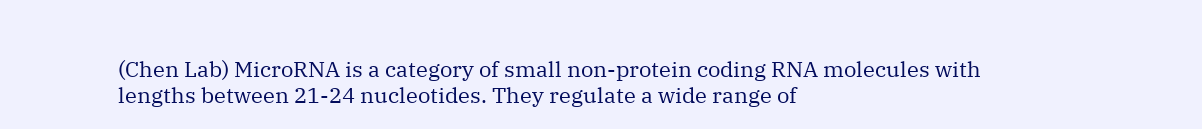(Chen Lab) MicroRNA is a category of small non-protein coding RNA molecules with lengths between 21-24 nucleotides. They regulate a wide range of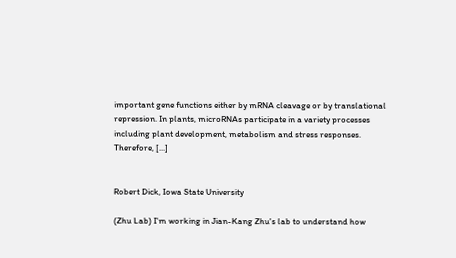important gene functions either by mRNA cleavage or by translational repression. In plants, microRNAs participate in a variety processes including plant development, metabolism and stress responses. Therefore, [...]


Robert Dick, Iowa State University

(Zhu Lab) I'm working in Jian-Kang Zhu's lab to understand how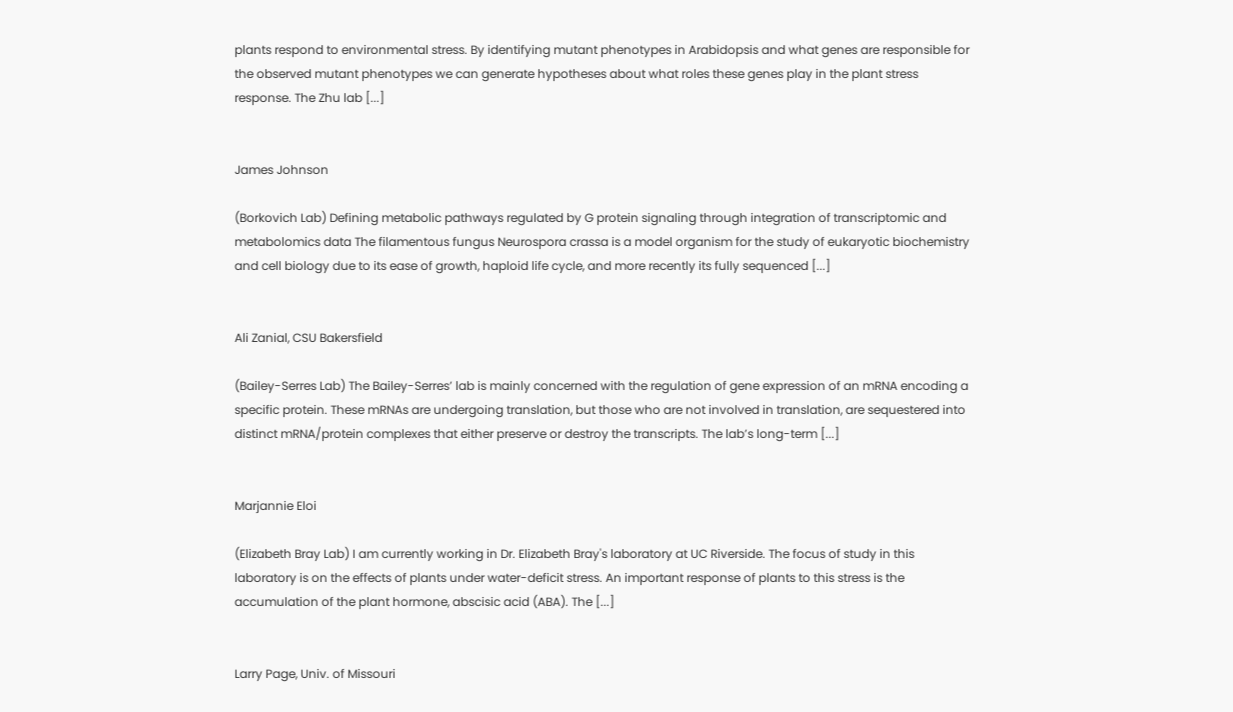plants respond to environmental stress. By identifying mutant phenotypes in Arabidopsis and what genes are responsible for the observed mutant phenotypes we can generate hypotheses about what roles these genes play in the plant stress response. The Zhu lab [...]


James Johnson

(Borkovich Lab) Defining metabolic pathways regulated by G protein signaling through integration of transcriptomic and metabolomics data The filamentous fungus Neurospora crassa is a model organism for the study of eukaryotic biochemistry and cell biology due to its ease of growth, haploid life cycle, and more recently its fully sequenced [...]


Ali Zanial, CSU Bakersfield

(Bailey-Serres Lab) The Bailey-Serres’ lab is mainly concerned with the regulation of gene expression of an mRNA encoding a specific protein. These mRNAs are undergoing translation, but those who are not involved in translation, are sequestered into distinct mRNA/protein complexes that either preserve or destroy the transcripts. The lab’s long-term [...]


Marjannie Eloi

(Elizabeth Bray Lab) I am currently working in Dr. Elizabeth Bray's laboratory at UC Riverside. The focus of study in this laboratory is on the effects of plants under water-deficit stress. An important response of plants to this stress is the accumulation of the plant hormone, abscisic acid (ABA). The [...]


Larry Page, Univ. of Missouri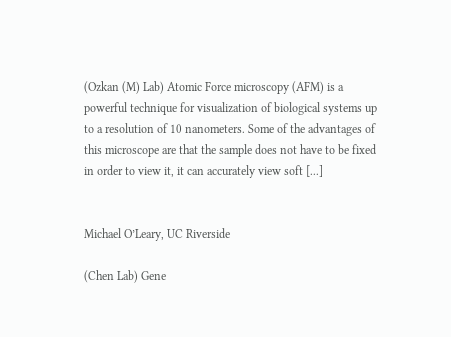(Ozkan (M) Lab) Atomic Force microscopy (AFM) is a powerful technique for visualization of biological systems up to a resolution of 10 nanometers. Some of the advantages of this microscope are that the sample does not have to be fixed in order to view it, it can accurately view soft [...]


Michael O’Leary, UC Riverside

(Chen Lab) Gene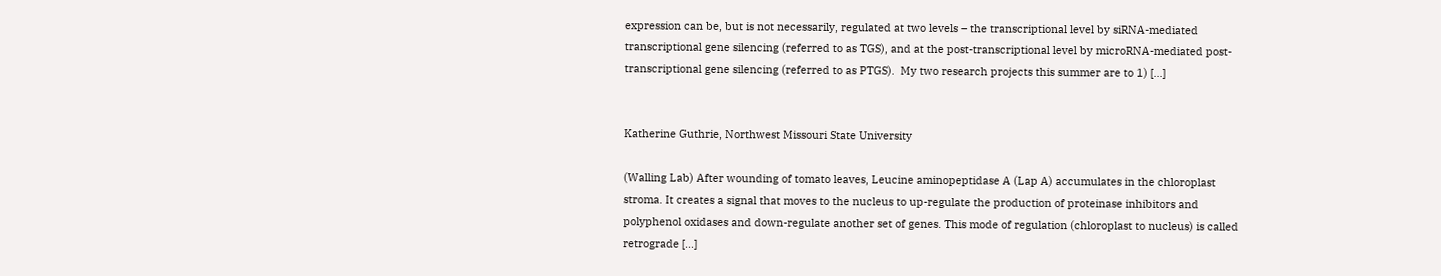expression can be, but is not necessarily, regulated at two levels – the transcriptional level by siRNA-mediated transcriptional gene silencing (referred to as TGS), and at the post-transcriptional level by microRNA-mediated post-transcriptional gene silencing (referred to as PTGS).  My two research projects this summer are to 1) [...]


Katherine Guthrie, Northwest Missouri State University

(Walling Lab) After wounding of tomato leaves, Leucine aminopeptidase A (Lap A) accumulates in the chloroplast stroma. It creates a signal that moves to the nucleus to up-regulate the production of proteinase inhibitors and polyphenol oxidases and down-regulate another set of genes. This mode of regulation (chloroplast to nucleus) is called retrograde [...]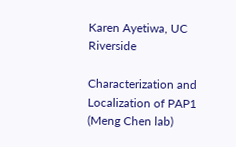Karen Ayetiwa, UC Riverside

Characterization and Localization of PAP1 (Meng Chen lab)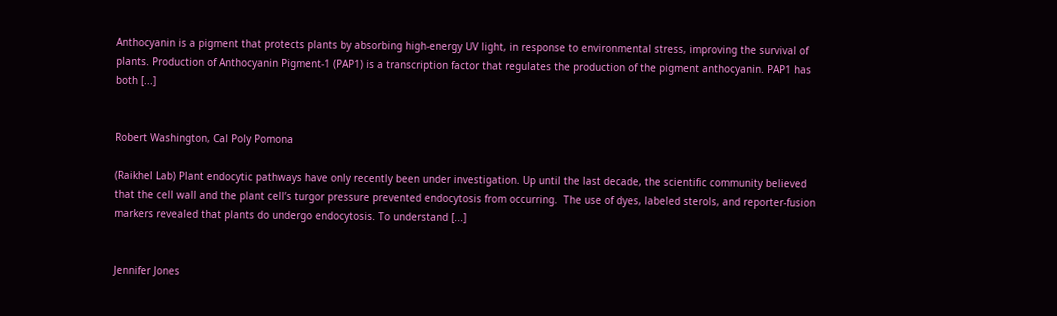Anthocyanin is a pigment that protects plants by absorbing high-energy UV light, in response to environmental stress, improving the survival of plants. Production of Anthocyanin Pigment-1 (PAP1) is a transcription factor that regulates the production of the pigment anthocyanin. PAP1 has both [...]


Robert Washington, Cal Poly Pomona

(Raikhel Lab) Plant endocytic pathways have only recently been under investigation. Up until the last decade, the scientific community believed that the cell wall and the plant cell’s turgor pressure prevented endocytosis from occurring.  The use of dyes, labeled sterols, and reporter-fusion markers revealed that plants do undergo endocytosis. To understand [...]


Jennifer Jones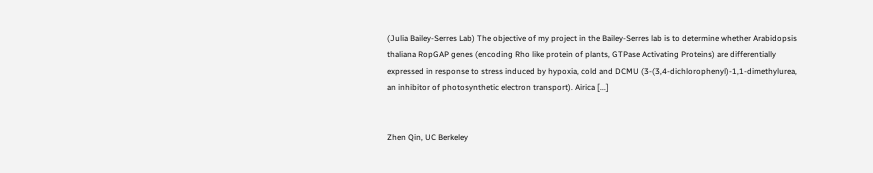(Julia Bailey-Serres Lab) The objective of my project in the Bailey-Serres lab is to determine whether Arabidopsis thaliana RopGAP genes (encoding Rho like protein of plants, GTPase Activating Proteins) are differentially expressed in response to stress induced by hypoxia, cold and DCMU (3-(3,4-dichlorophenyl)-1,1-dimethylurea, an inhibitor of photosynthetic electron transport). Airica [...]


Zhen Qin, UC Berkeley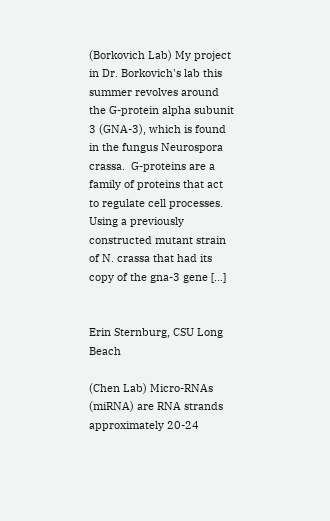(Borkovich Lab) My project in Dr. Borkovich's lab this summer revolves around the G-protein alpha subunit 3 (GNA-3), which is found in the fungus Neurospora crassa.  G-proteins are a family of proteins that act to regulate cell processes.  Using a previously constructed mutant strain of N. crassa that had its copy of the gna-3 gene [...]


Erin Sternburg, CSU Long Beach

(Chen Lab) Micro-RNAs (miRNA) are RNA strands approximately 20-24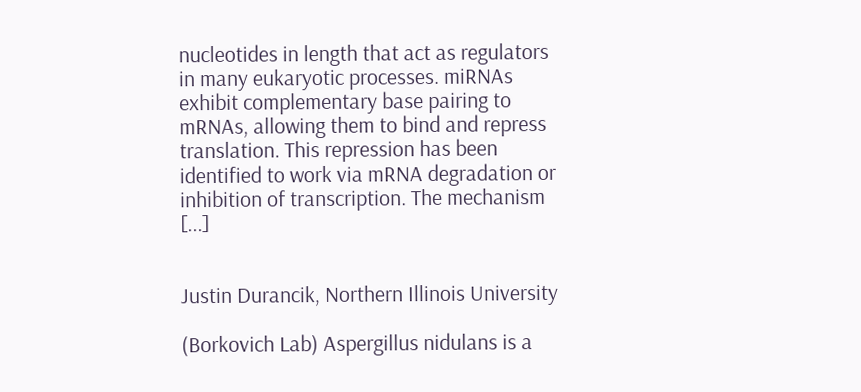nucleotides in length that act as regulators in many eukaryotic processes. miRNAs exhibit complementary base pairing to mRNAs, allowing them to bind and repress translation. This repression has been identified to work via mRNA degradation or inhibition of transcription. The mechanism [...]


Justin Durancik, Northern Illinois University

(Borkovich Lab) Aspergillus nidulans is a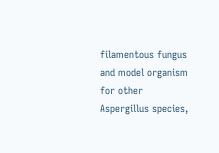filamentous fungus and model organism for other Aspergillus species,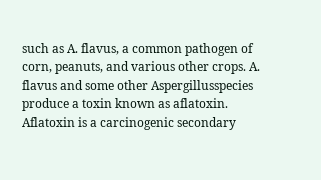such as A. flavus, a common pathogen of corn, peanuts, and various other crops. A. flavus and some other Aspergillusspecies produce a toxin known as aflatoxin. Aflatoxin is a carcinogenic secondary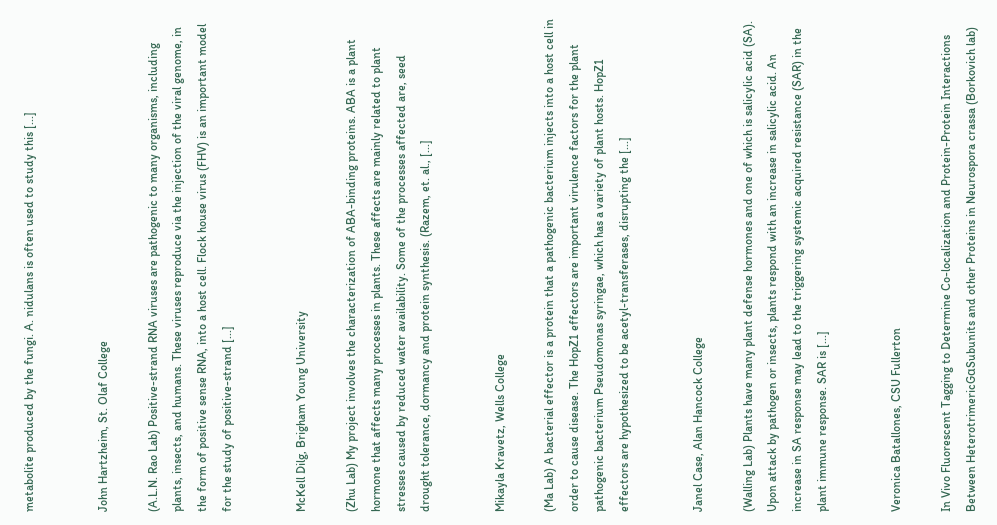metabolite produced by the fungi. A. nidulans is often used to study this [...]


John Hartzheim, St. Olaf College

(A.L.N. Rao Lab) Positive-strand RNA viruses are pathogenic to many organisms, including plants, insects, and humans. These viruses reproduce via the injection of the viral genome, in the form of positive sense RNA, into a host cell. Flock house virus (FHV) is an important model for the study of positive-strand [...]


McKell Dilg, Brigham Young University

(Zhu Lab) My project involves the characterization of ABA-binding proteins. ABA is a plant hormone that affects many processes in plants. These affects are mainly related to plant stresses caused by reduced water availability. Some of the processes affected are, seed drought tolerance, dormancy and protein synthesis. (Razem, et. al., [...]


Mikayla Kravetz, Wells College

(Ma Lab) A bacterial effector is a protein that a pathogenic bacterium injects into a host cell in order to cause disease. The HopZ1 effectors are important virulence factors for the plant pathogenic bacterium Pseudomonas syringae, which has a variety of plant hosts. HopZ1 effectors are hypothesized to be acetyl-transferases, disrupting the [...]


Janel Case, Alan Hancock College

(Walling Lab) Plants have many plant defense hormones and one of which is salicylic acid (SA). Upon attack by pathogen or insects, plants respond with an increase in salicylic acid. An increase in SA response may lead to the triggering systemic acquired resistance (SAR) in the plant immune response. SAR is [...]


Veronica Batallones, CSU Fullerton

In Vivo Fluorescent Tagging to Determine Co-localization and Protein-Protein Interactions Between HeterotrimericGαSubunits and other Proteins in Neurospora crassa (Borkovich lab)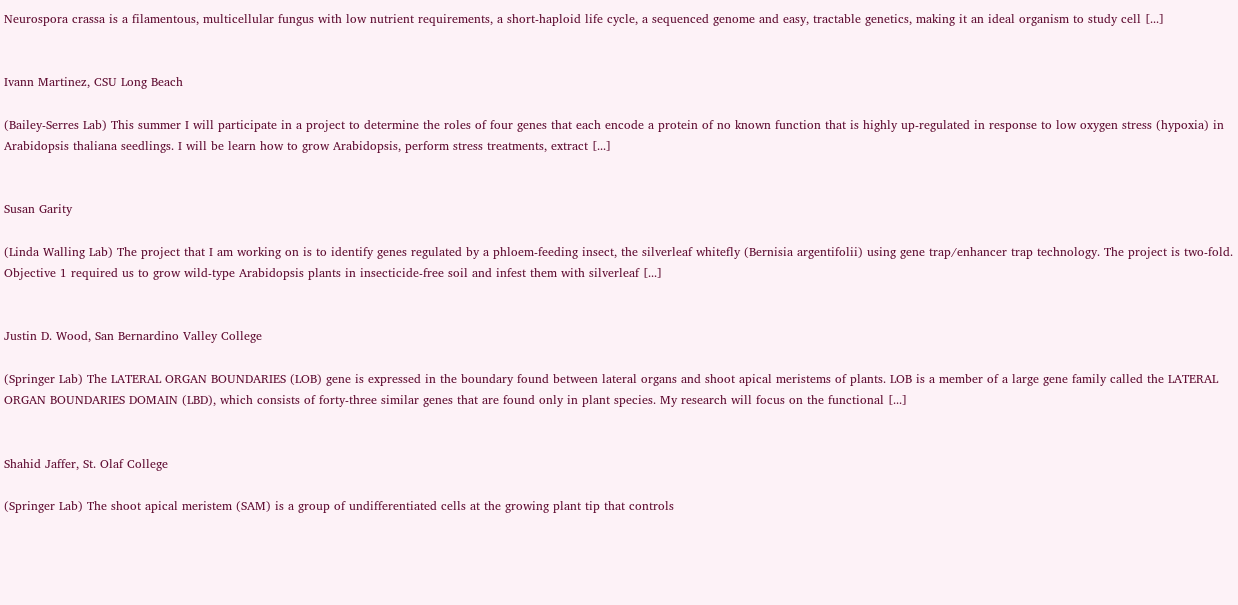Neurospora crassa is a filamentous, multicellular fungus with low nutrient requirements, a short-haploid life cycle, a sequenced genome and easy, tractable genetics, making it an ideal organism to study cell [...]


Ivann Martinez, CSU Long Beach

(Bailey-Serres Lab) This summer I will participate in a project to determine the roles of four genes that each encode a protein of no known function that is highly up-regulated in response to low oxygen stress (hypoxia) in Arabidopsis thaliana seedlings. I will be learn how to grow Arabidopsis, perform stress treatments, extract [...]


Susan Garity

(Linda Walling Lab) The project that I am working on is to identify genes regulated by a phloem-feeding insect, the silverleaf whitefly (Bernisia argentifolii) using gene trap/enhancer trap technology. The project is two-fold. Objective 1 required us to grow wild-type Arabidopsis plants in insecticide-free soil and infest them with silverleaf [...]


Justin D. Wood, San Bernardino Valley College

(Springer Lab) The LATERAL ORGAN BOUNDARIES (LOB) gene is expressed in the boundary found between lateral organs and shoot apical meristems of plants. LOB is a member of a large gene family called the LATERAL ORGAN BOUNDARIES DOMAIN (LBD), which consists of forty-three similar genes that are found only in plant species. My research will focus on the functional [...]


Shahid Jaffer, St. Olaf College

(Springer Lab) The shoot apical meristem (SAM) is a group of undifferentiated cells at the growing plant tip that controls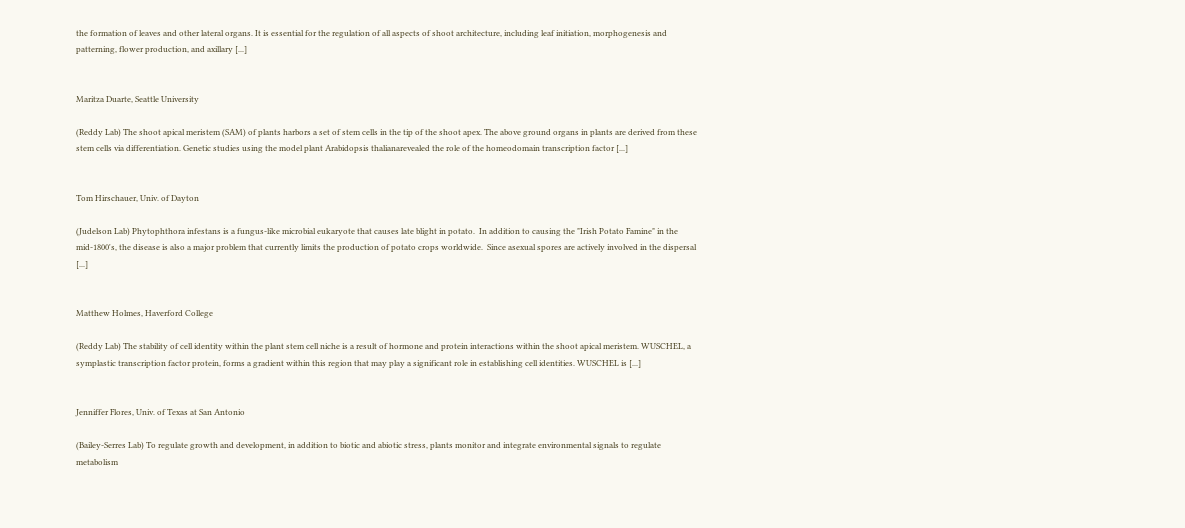the formation of leaves and other lateral organs. It is essential for the regulation of all aspects of shoot architecture, including leaf initiation, morphogenesis and patterning, flower production, and axillary [...]


Maritza Duarte, Seattle University

(Reddy Lab) The shoot apical meristem (SAM) of plants harbors a set of stem cells in the tip of the shoot apex. The above ground organs in plants are derived from these stem cells via differentiation. Genetic studies using the model plant Arabidopsis thalianarevealed the role of the homeodomain transcription factor [...]


Tom Hirschauer, Univ. of Dayton

(Judelson Lab) Phytophthora infestans is a fungus-like microbial eukaryote that causes late blight in potato.  In addition to causing the "Irish Potato Famine" in the mid-1800's, the disease is also a major problem that currently limits the production of potato crops worldwide.  Since asexual spores are actively involved in the dispersal [...]


Matthew Holmes, Haverford College

(Reddy Lab) The stability of cell identity within the plant stem cell niche is a result of hormone and protein interactions within the shoot apical meristem. WUSCHEL, a symplastic transcription factor protein, forms a gradient within this region that may play a significant role in establishing cell identities. WUSCHEL is [...]


Jenniffer Flores, Univ. of Texas at San Antonio

(Bailey-Serres Lab) To regulate growth and development, in addition to biotic and abiotic stress, plants monitor and integrate environmental signals to regulate metabolism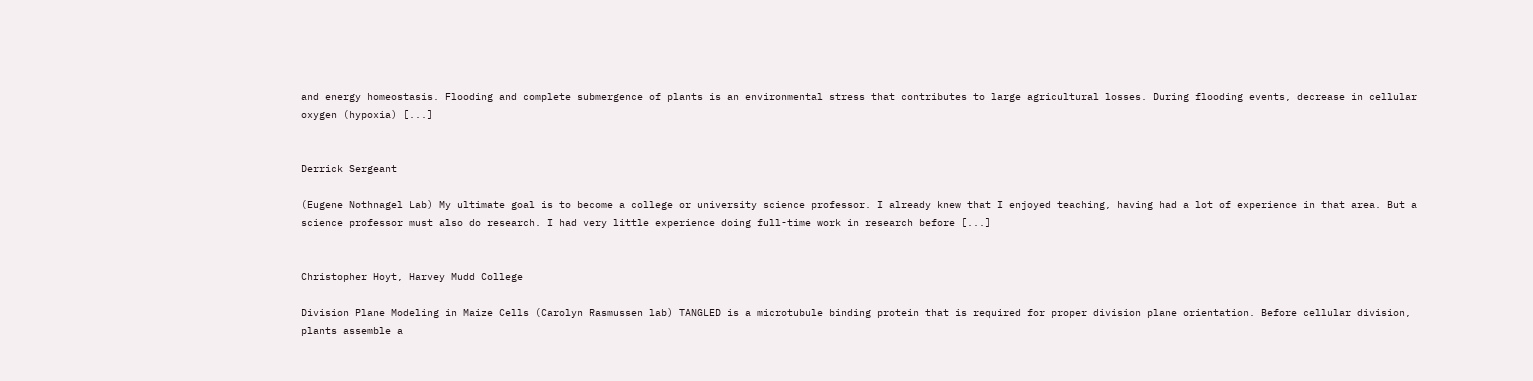and energy homeostasis. Flooding and complete submergence of plants is an environmental stress that contributes to large agricultural losses. During flooding events, decrease in cellular oxygen (hypoxia) [...]


Derrick Sergeant

(Eugene Nothnagel Lab) My ultimate goal is to become a college or university science professor. I already knew that I enjoyed teaching, having had a lot of experience in that area. But a science professor must also do research. I had very little experience doing full-time work in research before [...]


Christopher Hoyt, Harvey Mudd College

Division Plane Modeling in Maize Cells (Carolyn Rasmussen lab) TANGLED is a microtubule binding protein that is required for proper division plane orientation. Before cellular division, plants assemble a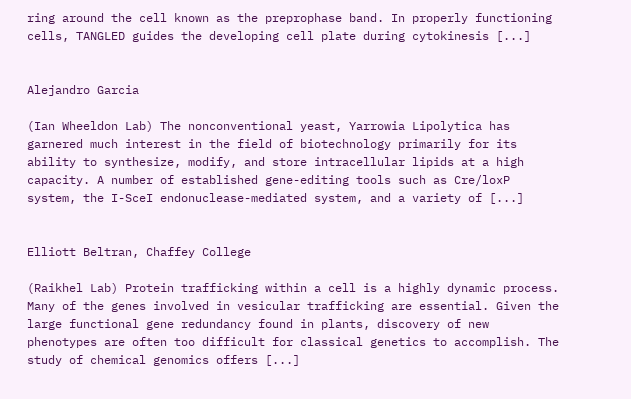ring around the cell known as the preprophase band. In properly functioning cells, TANGLED guides the developing cell plate during cytokinesis [...]


Alejandro Garcia

(Ian Wheeldon Lab) The nonconventional yeast, Yarrowia Lipolytica has garnered much interest in the field of biotechnology primarily for its ability to synthesize, modify, and store intracellular lipids at a high capacity. A number of established gene-editing tools such as Cre/loxP system, the I-SceI endonuclease-mediated system, and a variety of [...]


Elliott Beltran, Chaffey College

(Raikhel Lab) Protein trafficking within a cell is a highly dynamic process. Many of the genes involved in vesicular trafficking are essential. Given the large functional gene redundancy found in plants, discovery of new phenotypes are often too difficult for classical genetics to accomplish. The study of chemical genomics offers [...]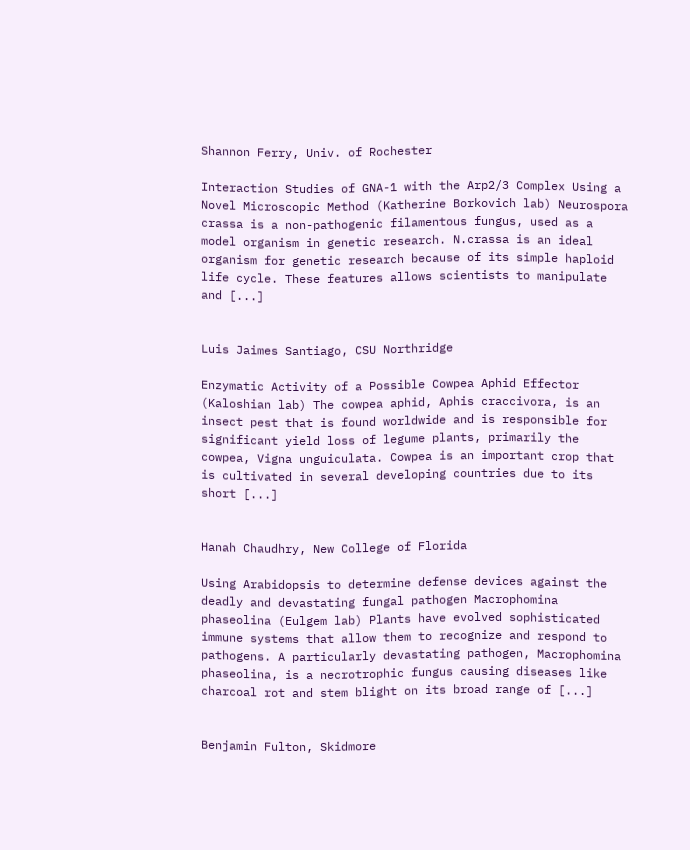Shannon Ferry, Univ. of Rochester

Interaction Studies of GNA-1 with the Arp2/3 Complex Using a Novel Microscopic Method (Katherine Borkovich lab) Neurospora crassa is a non-pathogenic filamentous fungus, used as a model organism in genetic research. N.crassa is an ideal organism for genetic research because of its simple haploid life cycle. These features allows scientists to manipulate and [...]


Luis Jaimes Santiago, CSU Northridge

Enzymatic Activity of a Possible Cowpea Aphid Effector (Kaloshian lab) The cowpea aphid, Aphis craccivora, is an insect pest that is found worldwide and is responsible for significant yield loss of legume plants, primarily the cowpea, Vigna unguiculata. Cowpea is an important crop that is cultivated in several developing countries due to its short [...]


Hanah Chaudhry, New College of Florida

Using Arabidopsis to determine defense devices against the deadly and devastating fungal pathogen Macrophomina phaseolina (Eulgem lab) Plants have evolved sophisticated immune systems that allow them to recognize and respond to pathogens. A particularly devastating pathogen, Macrophomina phaseolina, is a necrotrophic fungus causing diseases like charcoal rot and stem blight on its broad range of [...]


Benjamin Fulton, Skidmore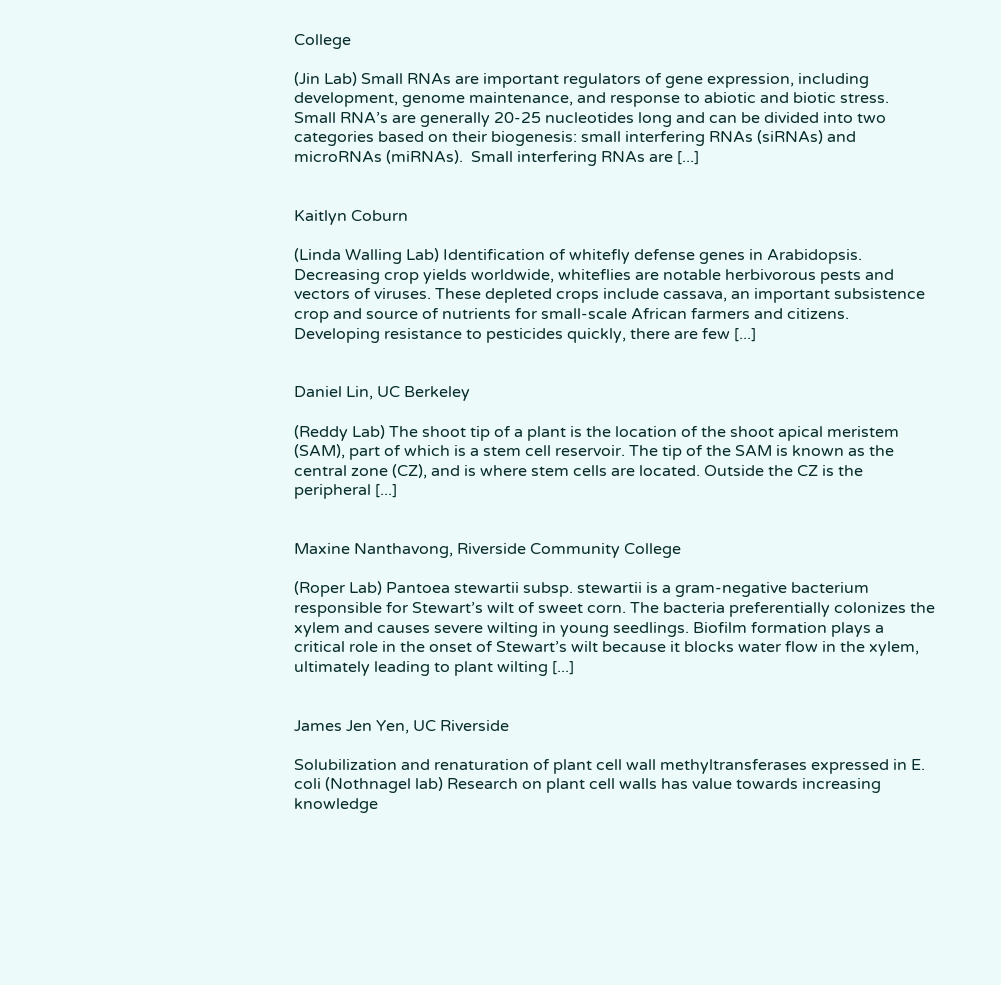College

(Jin Lab) Small RNAs are important regulators of gene expression, including development, genome maintenance, and response to abiotic and biotic stress.  Small RNA’s are generally 20-25 nucleotides long and can be divided into two categories based on their biogenesis: small interfering RNAs (siRNAs) and microRNAs (miRNAs).  Small interfering RNAs are [...]


Kaitlyn Coburn

(Linda Walling Lab) Identification of whitefly defense genes in Arabidopsis. Decreasing crop yields worldwide, whiteflies are notable herbivorous pests and vectors of viruses. These depleted crops include cassava, an important subsistence crop and source of nutrients for small-scale African farmers and citizens. Developing resistance to pesticides quickly, there are few [...]


Daniel Lin, UC Berkeley

(Reddy Lab) The shoot tip of a plant is the location of the shoot apical meristem (SAM), part of which is a stem cell reservoir. The tip of the SAM is known as the central zone (CZ), and is where stem cells are located. Outside the CZ is the peripheral [...]


Maxine Nanthavong, Riverside Community College

(Roper Lab) Pantoea stewartii subsp. stewartii is a gram-negative bacterium responsible for Stewart’s wilt of sweet corn. The bacteria preferentially colonizes the xylem and causes severe wilting in young seedlings. Biofilm formation plays a critical role in the onset of Stewart’s wilt because it blocks water flow in the xylem, ultimately leading to plant wilting [...]


James Jen Yen, UC Riverside

Solubilization and renaturation of plant cell wall methyltransferases expressed in E. coli (Nothnagel lab) Research on plant cell walls has value towards increasing knowledge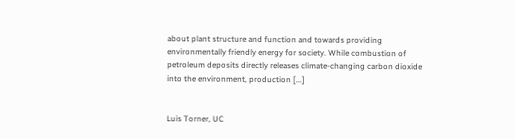about plant structure and function and towards providing environmentally friendly energy for society. While combustion of petroleum deposits directly releases climate-changing carbon dioxide into the environment, production [...]


Luis Torner, UC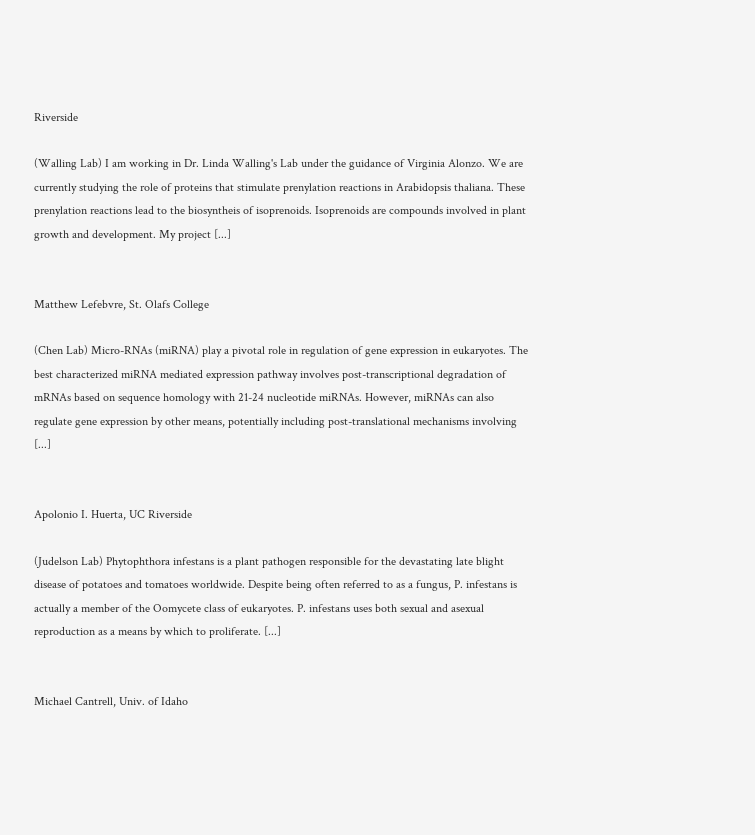Riverside

(Walling Lab) I am working in Dr. Linda Walling's Lab under the guidance of Virginia Alonzo. We are currently studying the role of proteins that stimulate prenylation reactions in Arabidopsis thaliana. These prenylation reactions lead to the biosyntheis of isoprenoids. Isoprenoids are compounds involved in plant growth and development. My project [...]


Matthew Lefebvre, St. Olafs College

(Chen Lab) Micro-RNAs (miRNA) play a pivotal role in regulation of gene expression in eukaryotes. The best characterized miRNA mediated expression pathway involves post-transcriptional degradation of mRNAs based on sequence homology with 21-24 nucleotide miRNAs. However, miRNAs can also regulate gene expression by other means, potentially including post-translational mechanisms involving [...]


Apolonio I. Huerta, UC Riverside

(Judelson Lab) Phytophthora infestans is a plant pathogen responsible for the devastating late blight disease of potatoes and tomatoes worldwide. Despite being often referred to as a fungus, P. infestans is actually a member of the Oomycete class of eukaryotes. P. infestans uses both sexual and asexual reproduction as a means by which to proliferate. [...]


Michael Cantrell, Univ. of Idaho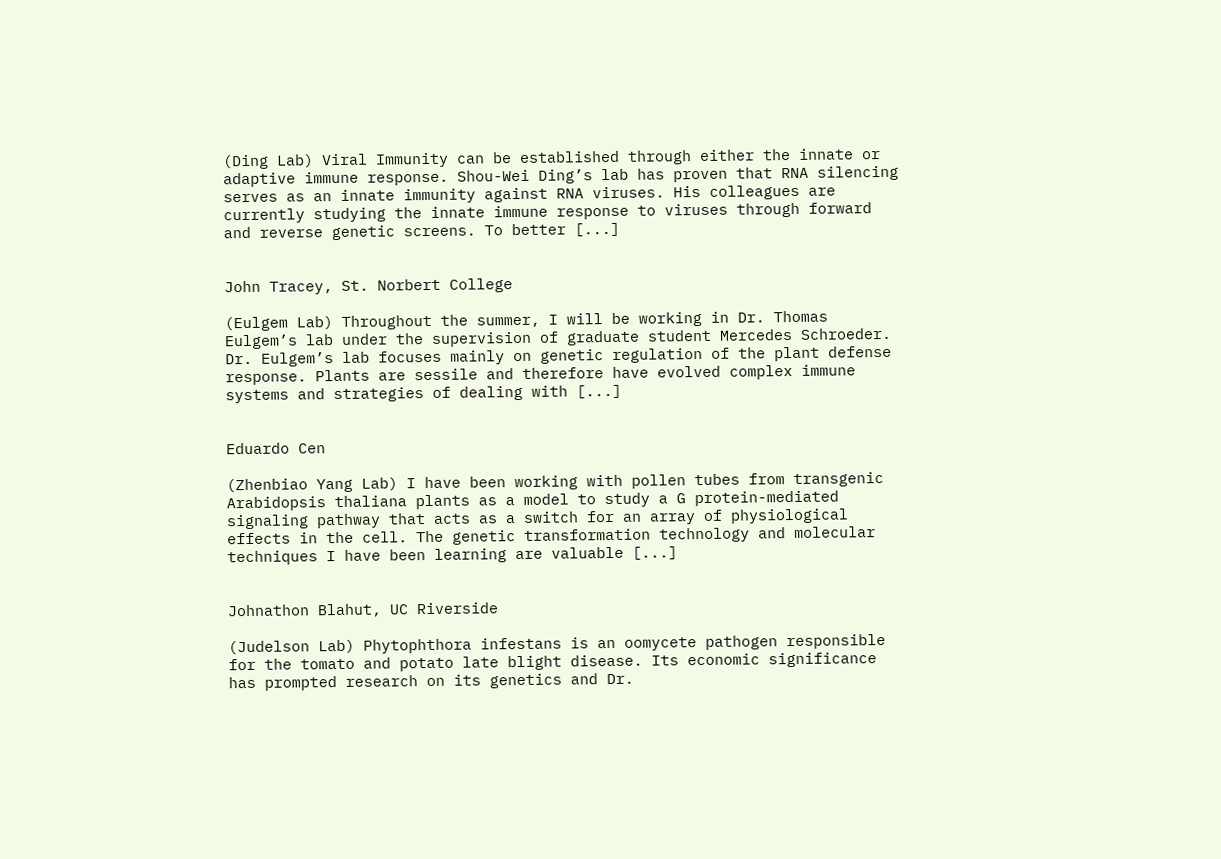(Ding Lab) Viral Immunity can be established through either the innate or adaptive immune response. Shou-Wei Ding’s lab has proven that RNA silencing serves as an innate immunity against RNA viruses. His colleagues are currently studying the innate immune response to viruses through forward and reverse genetic screens. To better [...]


John Tracey, St. Norbert College

(Eulgem Lab) Throughout the summer, I will be working in Dr. Thomas Eulgem’s lab under the supervision of graduate student Mercedes Schroeder. Dr. Eulgem’s lab focuses mainly on genetic regulation of the plant defense response. Plants are sessile and therefore have evolved complex immune systems and strategies of dealing with [...]


Eduardo Cen

(Zhenbiao Yang Lab) I have been working with pollen tubes from transgenic Arabidopsis thaliana plants as a model to study a G protein-mediated signaling pathway that acts as a switch for an array of physiological effects in the cell. The genetic transformation technology and molecular techniques I have been learning are valuable [...]


Johnathon Blahut, UC Riverside

(Judelson Lab) Phytophthora infestans is an oomycete pathogen responsible for the tomato and potato late blight disease. Its economic significance has prompted research on its genetics and Dr.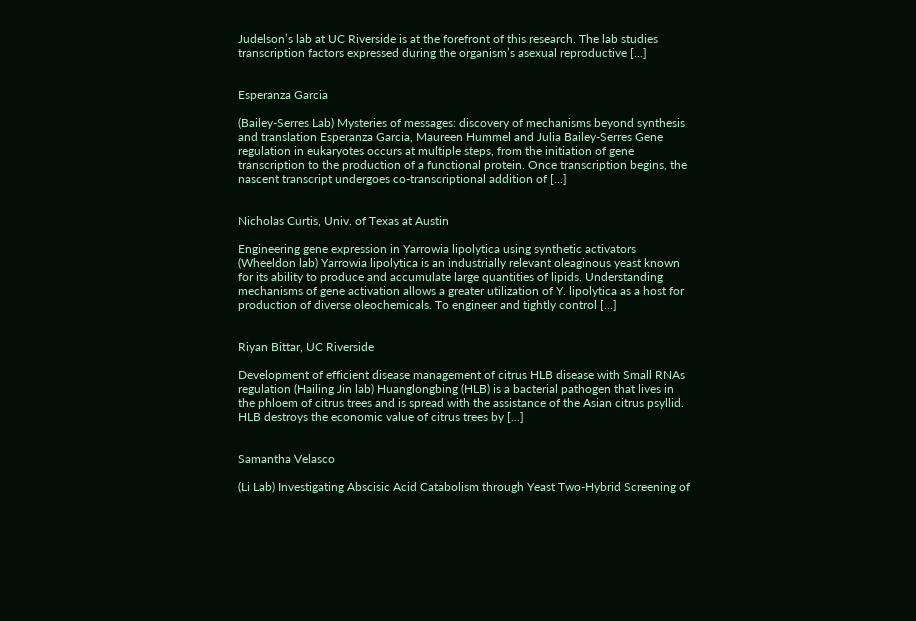Judelson’s lab at UC Riverside is at the forefront of this research. The lab studies transcription factors expressed during the organism’s asexual reproductive [...]


Esperanza Garcia

(Bailey-Serres Lab) Mysteries of messages: discovery of mechanisms beyond synthesis and translation Esperanza Garcia, Maureen Hummel and Julia Bailey-Serres Gene regulation in eukaryotes occurs at multiple steps, from the initiation of gene transcription to the production of a functional protein. Once transcription begins, the nascent transcript undergoes co-transcriptional addition of [...]


Nicholas Curtis, Univ. of Texas at Austin

Engineering gene expression in Yarrowia lipolytica using synthetic activators (Wheeldon lab) Yarrowia lipolytica is an industrially relevant oleaginous yeast known for its ability to produce and accumulate large quantities of lipids. Understanding mechanisms of gene activation allows a greater utilization of Y. lipolytica as a host for production of diverse oleochemicals. To engineer and tightly control [...]


Riyan Bittar, UC Riverside

Development of efficient disease management of citrus HLB disease with Small RNAs regulation (Hailing Jin lab) Huanglongbing (HLB) is a bacterial pathogen that lives in the phloem of citrus trees and is spread with the assistance of the Asian citrus psyllid. HLB destroys the economic value of citrus trees by [...]


Samantha Velasco

(Li Lab) Investigating Abscisic Acid Catabolism through Yeast Two-Hybrid Screening of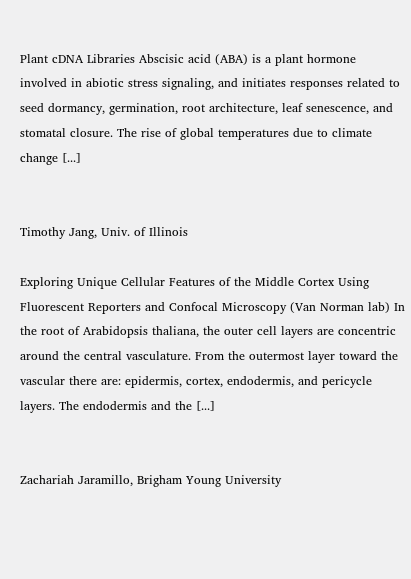Plant cDNA Libraries Abscisic acid (ABA) is a plant hormone involved in abiotic stress signaling, and initiates responses related to seed dormancy, germination, root architecture, leaf senescence, and stomatal closure. The rise of global temperatures due to climate change [...]


Timothy Jang, Univ. of Illinois

Exploring Unique Cellular Features of the Middle Cortex Using Fluorescent Reporters and Confocal Microscopy (Van Norman lab) In the root of Arabidopsis thaliana, the outer cell layers are concentric around the central vasculature. From the outermost layer toward the vascular there are: epidermis, cortex, endodermis, and pericycle layers. The endodermis and the [...]


Zachariah Jaramillo, Brigham Young University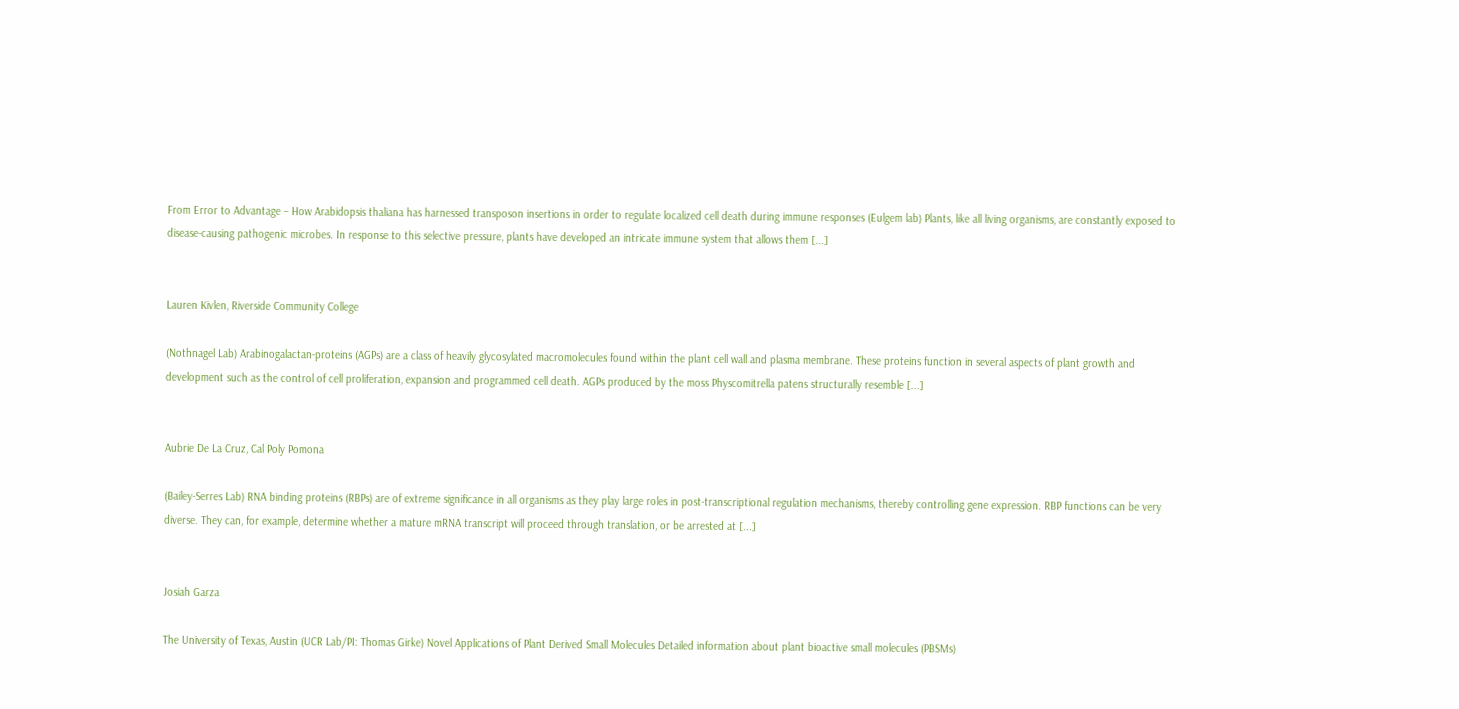From Error to Advantage – How Arabidopsis thaliana has harnessed transposon insertions in order to regulate localized cell death during immune responses (Eulgem lab) Plants, like all living organisms, are constantly exposed to disease-causing pathogenic microbes. In response to this selective pressure, plants have developed an intricate immune system that allows them [...]


Lauren Kivlen, Riverside Community College

(Nothnagel Lab) Arabinogalactan-proteins (AGPs) are a class of heavily glycosylated macromolecules found within the plant cell wall and plasma membrane. These proteins function in several aspects of plant growth and development such as the control of cell proliferation, expansion and programmed cell death. AGPs produced by the moss Physcomitrella patens structurally resemble [...]


Aubrie De La Cruz, Cal Poly Pomona

(Bailey-Serres Lab) RNA binding proteins (RBPs) are of extreme significance in all organisms as they play large roles in post-transcriptional regulation mechanisms, thereby controlling gene expression. RBP functions can be very diverse. They can, for example, determine whether a mature mRNA transcript will proceed through translation, or be arrested at [...]


Josiah Garza

The University of Texas, Austin (UCR Lab/PI: Thomas Girke) Novel Applications of Plant Derived Small Molecules Detailed information about plant bioactive small molecules (PBSMs)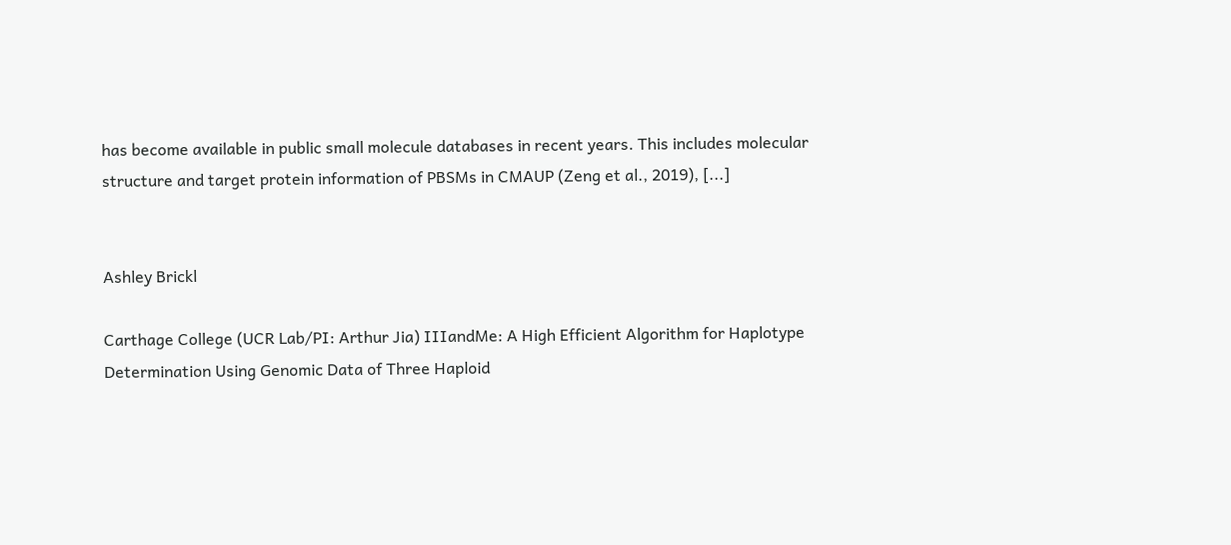has become available in public small molecule databases in recent years. This includes molecular structure and target protein information of PBSMs in CMAUP (Zeng et al., 2019), [...]


Ashley Brickl

Carthage College (UCR Lab/PI: Arthur Jia) IIIandMe: A High Efficient Algorithm for Haplotype Determination Using Genomic Data of Three Haploid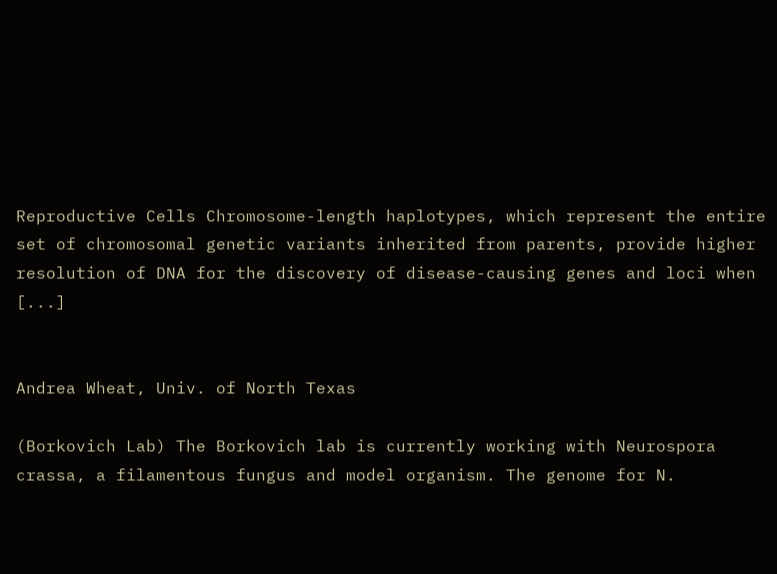Reproductive Cells Chromosome-length haplotypes, which represent the entire set of chromosomal genetic variants inherited from parents, provide higher resolution of DNA for the discovery of disease-causing genes and loci when [...]


Andrea Wheat, Univ. of North Texas

(Borkovich Lab) The Borkovich lab is currently working with Neurospora crassa, a filamentous fungus and model organism. The genome for N.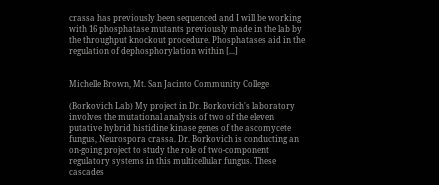crassa has previously been sequenced and I will be working with 16 phosphatase mutants previously made in the lab by the throughput knockout procedure. Phosphatases aid in the regulation of dephosphorylation within [...]


Michelle Brown, Mt. San Jacinto Community College

(Borkovich Lab) My project in Dr. Borkovich's laboratory involves the mutational analysis of two of the eleven putative hybrid histidine kinase genes of the ascomycete fungus, Neurospora crassa. Dr. Borkovich is conducting an on-going project to study the role of two-component regulatory systems in this multicellular fungus. These cascades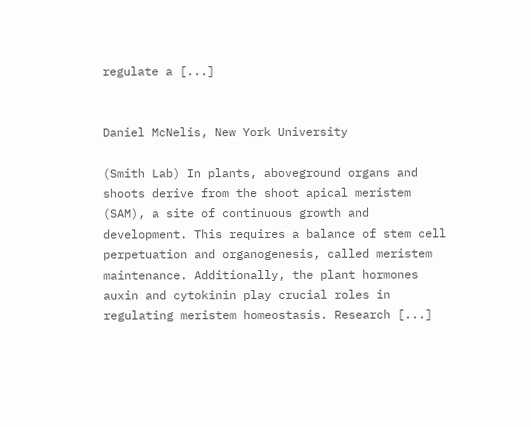regulate a [...]


Daniel McNelis, New York University

(Smith Lab) In plants, aboveground organs and shoots derive from the shoot apical meristem (SAM), a site of continuous growth and development. This requires a balance of stem cell perpetuation and organogenesis, called meristem maintenance. Additionally, the plant hormones auxin and cytokinin play crucial roles in regulating meristem homeostasis. Research [...]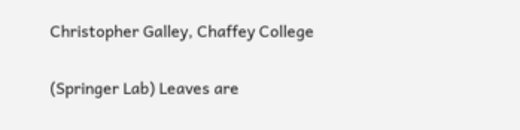Christopher Galley, Chaffey College

(Springer Lab) Leaves are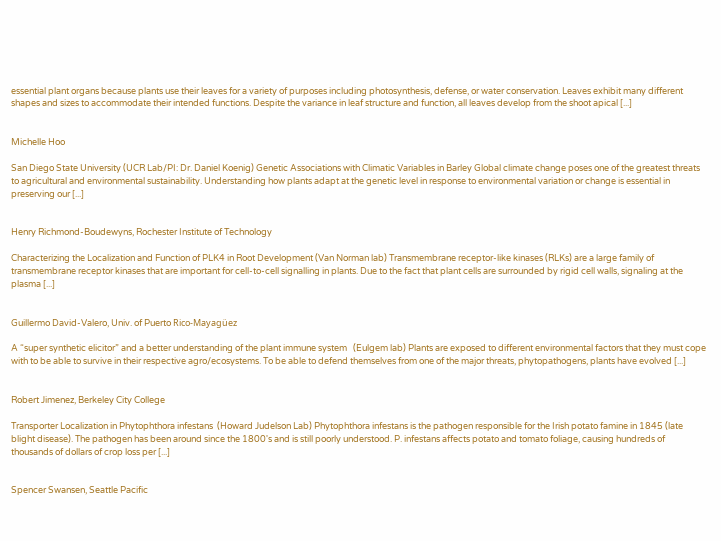essential plant organs because plants use their leaves for a variety of purposes including photosynthesis, defense, or water conservation. Leaves exhibit many different shapes and sizes to accommodate their intended functions. Despite the variance in leaf structure and function, all leaves develop from the shoot apical [...]


Michelle Hoo

San Diego State University (UCR Lab/PI: Dr. Daniel Koenig) Genetic Associations with Climatic Variables in Barley Global climate change poses one of the greatest threats to agricultural and environmental sustainability. Understanding how plants adapt at the genetic level in response to environmental variation or change is essential in preserving our [...]


Henry Richmond-Boudewyns, Rochester Institute of Technology

Characterizing the Localization and Function of PLK4 in Root Development (Van Norman lab) Transmembrane receptor-like kinases (RLKs) are a large family of transmembrane receptor kinases that are important for cell-to-cell signalling in plants. Due to the fact that plant cells are surrounded by rigid cell walls, signaling at the plasma [...]


Guillermo David-Valero, Univ. of Puerto Rico-Mayagüez

A “super synthetic elicitor” and a better understanding of the plant immune system   (Eulgem lab) Plants are exposed to different environmental factors that they must cope with to be able to survive in their respective agro/ecosystems. To be able to defend themselves from one of the major threats, phytopathogens, plants have evolved [...]


Robert Jimenez, Berkeley City College

Transporter Localization in Phytophthora infestans  (Howard Judelson Lab) Phytophthora infestans is the pathogen responsible for the Irish potato famine in 1845 (late blight disease). The pathogen has been around since the 1800's and is still poorly understood. P. infestans affects potato and tomato foliage, causing hundreds of thousands of dollars of crop loss per [...]


Spencer Swansen, Seattle Pacific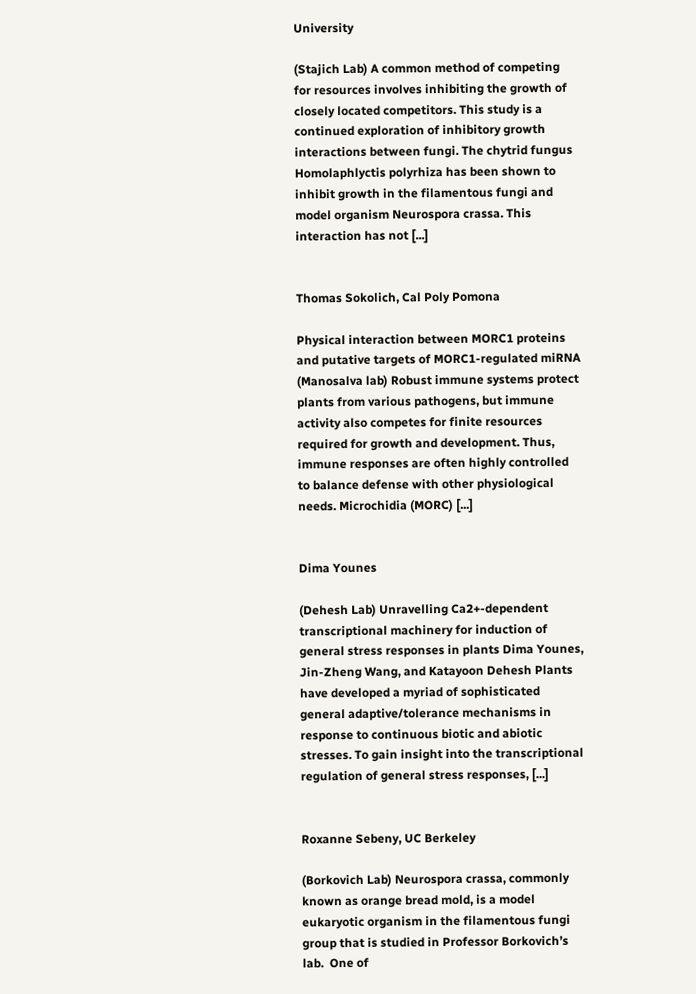University

(Stajich Lab) A common method of competing for resources involves inhibiting the growth of closely located competitors. This study is a continued exploration of inhibitory growth interactions between fungi. The chytrid fungus Homolaphlyctis polyrhiza has been shown to inhibit growth in the filamentous fungi and model organism Neurospora crassa. This interaction has not [...]


Thomas Sokolich, Cal Poly Pomona

Physical interaction between MORC1 proteins and putative targets of MORC1-regulated miRNA  (Manosalva lab) Robust immune systems protect plants from various pathogens, but immune activity also competes for finite resources required for growth and development. Thus, immune responses are often highly controlled to balance defense with other physiological needs. Microchidia (MORC) [...]


Dima Younes

(Dehesh Lab) Unravelling Ca2+-dependent transcriptional machinery for induction of general stress responses in plants Dima Younes, Jin-Zheng Wang, and Katayoon Dehesh Plants have developed a myriad of sophisticated general adaptive/tolerance mechanisms in response to continuous biotic and abiotic stresses. To gain insight into the transcriptional regulation of general stress responses, [...]


Roxanne Sebeny, UC Berkeley

(Borkovich Lab) Neurospora crassa, commonly known as orange bread mold, is a model eukaryotic organism in the filamentous fungi group that is studied in Professor Borkovich’s lab.  One of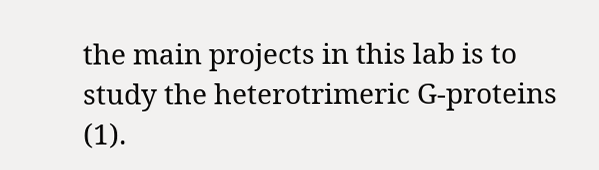the main projects in this lab is to study the heterotrimeric G-proteins (1).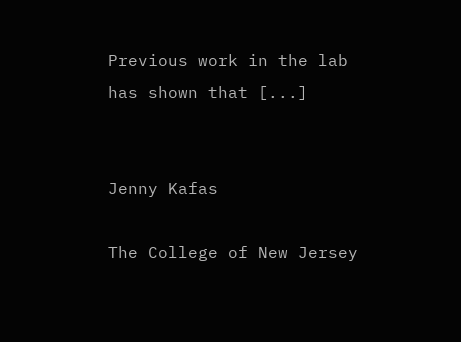Previous work in the lab has shown that [...]


Jenny Kafas

The College of New Jersey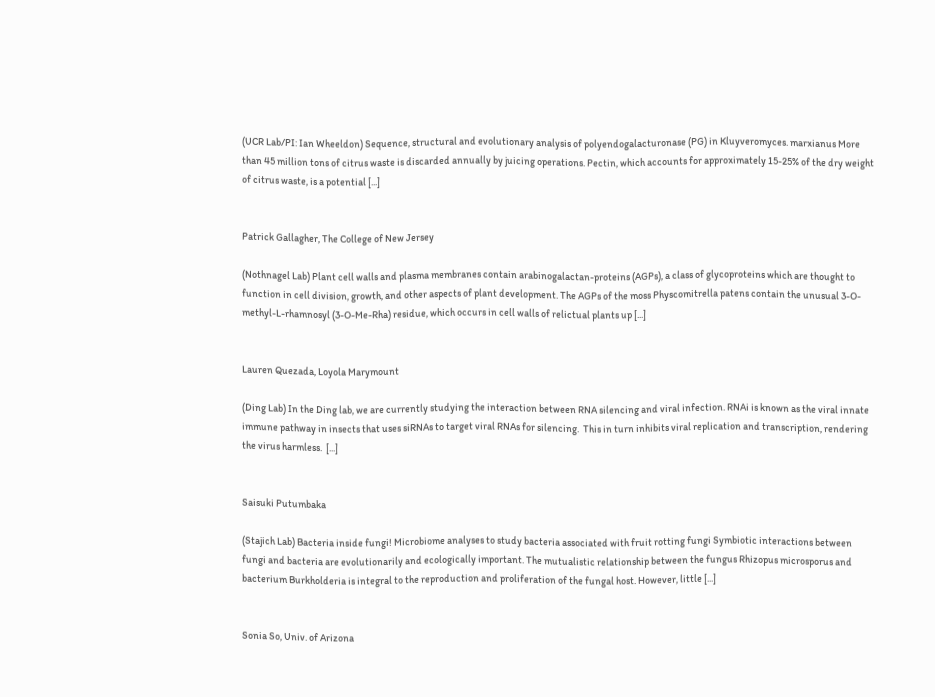(UCR Lab/PI: Ian Wheeldon) Sequence, structural and evolutionary analysis of polyendogalacturonase (PG) in Kluyveromyces. marxianus More than 45 million tons of citrus waste is discarded annually by juicing operations. Pectin, which accounts for approximately 15-25% of the dry weight of citrus waste, is a potential [...]


Patrick Gallagher, The College of New Jersey

(Nothnagel Lab) Plant cell walls and plasma membranes contain arabinogalactan-proteins (AGPs), a class of glycoproteins which are thought to function in cell division, growth, and other aspects of plant development. The AGPs of the moss Physcomitrella patens contain the unusual 3-O-methyl-L-rhamnosyl (3-O-Me-Rha) residue, which occurs in cell walls of relictual plants up [...]


Lauren Quezada, Loyola Marymount

(Ding Lab) In the Ding lab, we are currently studying the interaction between RNA silencing and viral infection. RNAi is known as the viral innate immune pathway in insects that uses siRNAs to target viral RNAs for silencing.  This in turn inhibits viral replication and transcription, rendering the virus harmless.  [...]


Saisuki Putumbaka

(Stajich Lab) Bacteria inside fungi! Microbiome analyses to study bacteria associated with fruit rotting fungi Symbiotic interactions between fungi and bacteria are evolutionarily and ecologically important. The mutualistic relationship between the fungus Rhizopus microsporus and bacterium Burkholderia is integral to the reproduction and proliferation of the fungal host. However, little [...]


Sonia So, Univ. of Arizona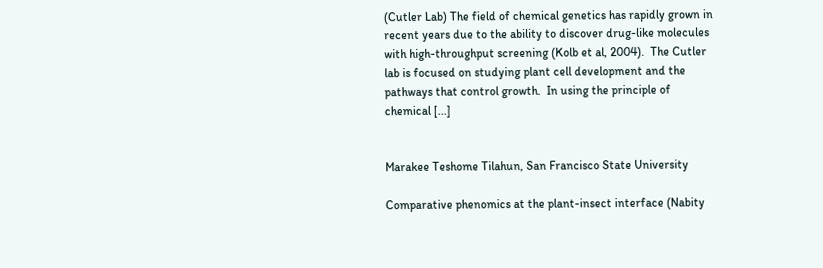(Cutler Lab) The field of chemical genetics has rapidly grown in recent years due to the ability to discover drug-like molecules with high-throughput screening (Kolb et al, 2004).  The Cutler lab is focused on studying plant cell development and the pathways that control growth.  In using the principle of chemical [...]


Marakee Teshome Tilahun, San Francisco State University

Comparative phenomics at the plant-insect interface (Nabity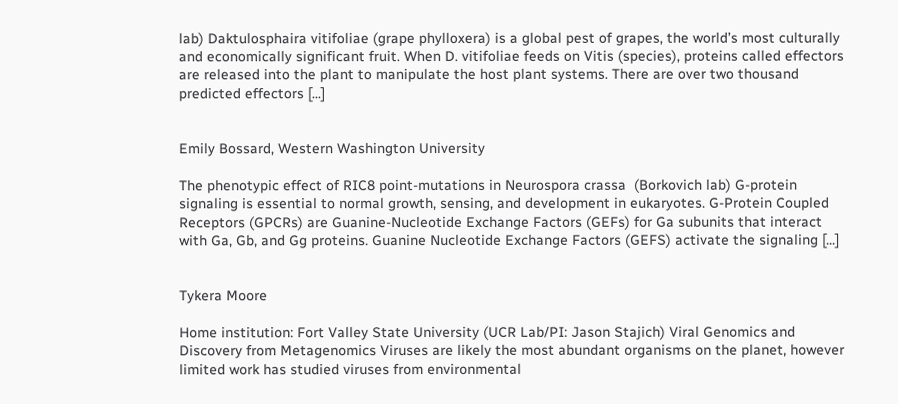lab) Daktulosphaira vitifoliae (grape phylloxera) is a global pest of grapes, the world’s most culturally and economically significant fruit. When D. vitifoliae feeds on Vitis (species), proteins called effectors are released into the plant to manipulate the host plant systems. There are over two thousand predicted effectors [...]


Emily Bossard, Western Washington University

The phenotypic effect of RIC8 point-mutations in Neurospora crassa  (Borkovich lab) G-protein signaling is essential to normal growth, sensing, and development in eukaryotes. G-Protein Coupled Receptors (GPCRs) are Guanine-Nucleotide Exchange Factors (GEFs) for Ga subunits that interact with Ga, Gb, and Gg proteins. Guanine Nucleotide Exchange Factors (GEFS) activate the signaling [...]


Tykera Moore

Home institution: Fort Valley State University (UCR Lab/PI: Jason Stajich) Viral Genomics and Discovery from Metagenomics Viruses are likely the most abundant organisms on the planet, however limited work has studied viruses from environmental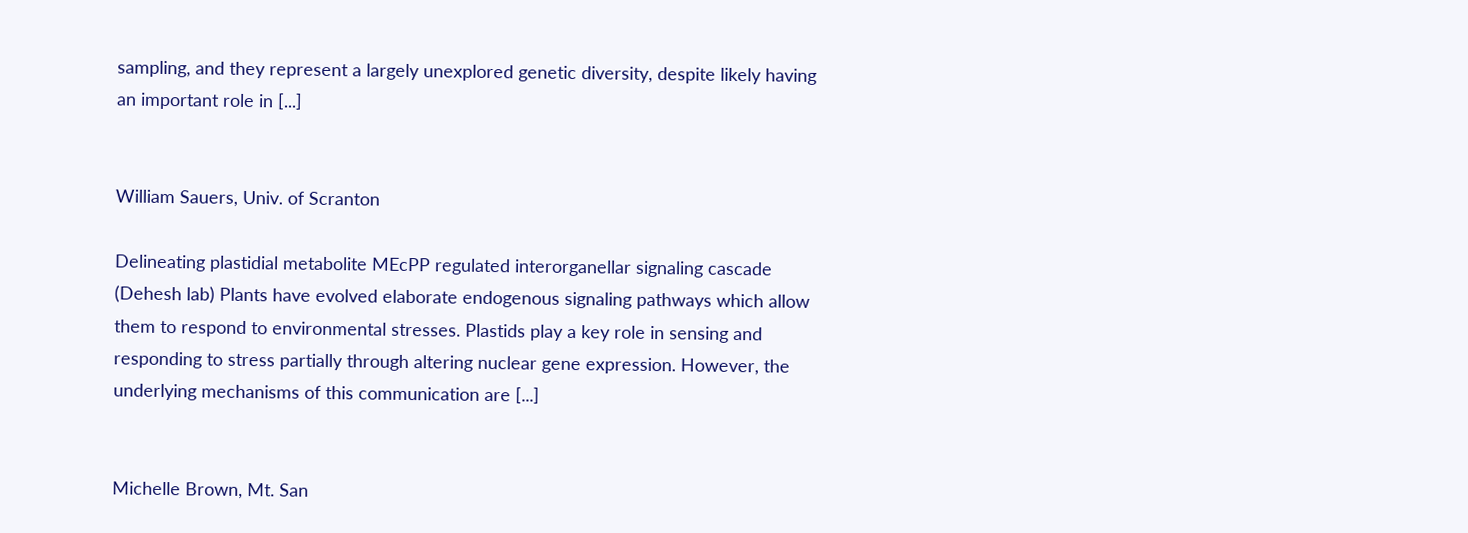sampling, and they represent a largely unexplored genetic diversity, despite likely having an important role in [...]


William Sauers, Univ. of Scranton

Delineating plastidial metabolite MEcPP regulated interorganellar signaling cascade (Dehesh lab) Plants have evolved elaborate endogenous signaling pathways which allow them to respond to environmental stresses. Plastids play a key role in sensing and responding to stress partially through altering nuclear gene expression. However, the underlying mechanisms of this communication are [...]


Michelle Brown, Mt. San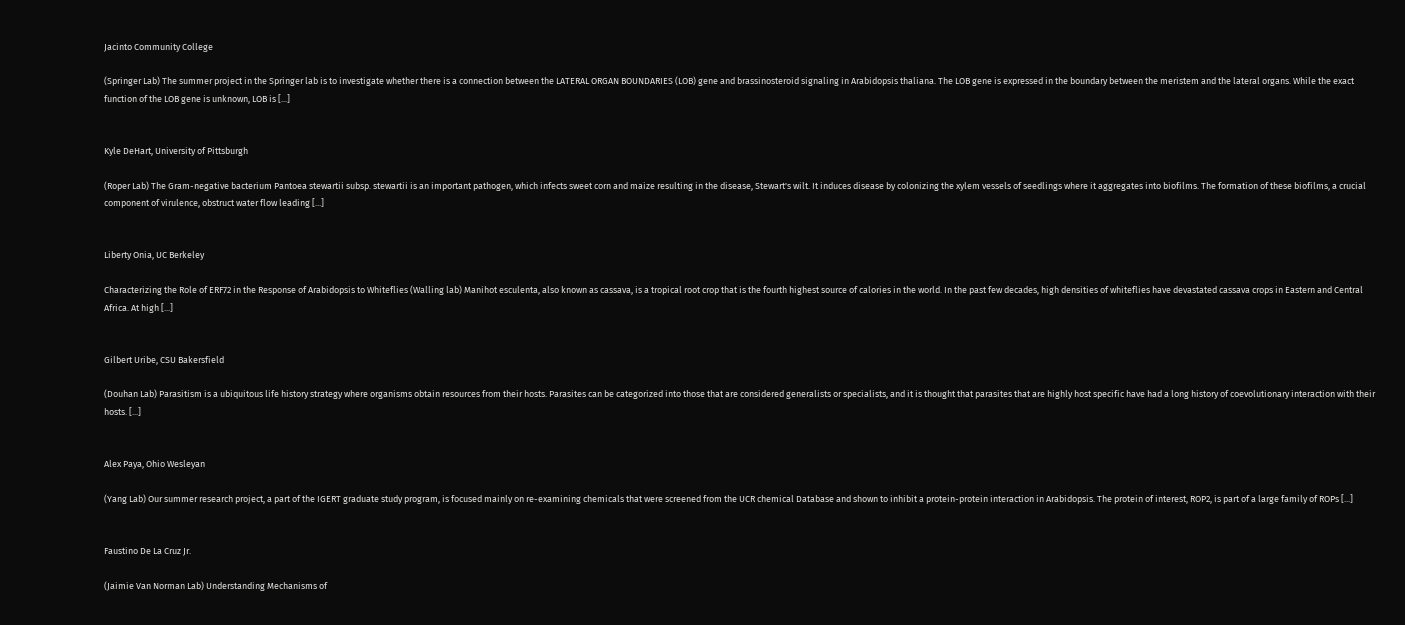Jacinto Community College

(Springer Lab) The summer project in the Springer lab is to investigate whether there is a connection between the LATERAL ORGAN BOUNDARIES (LOB) gene and brassinosteroid signaling in Arabidopsis thaliana. The LOB gene is expressed in the boundary between the meristem and the lateral organs. While the exact function of the LOB gene is unknown, LOB is [...]


Kyle DeHart, University of Pittsburgh

(Roper Lab) The Gram-negative bacterium Pantoea stewartii subsp. stewartii is an important pathogen, which infects sweet corn and maize resulting in the disease, Stewart's wilt. It induces disease by colonizing the xylem vessels of seedlings where it aggregates into biofilms. The formation of these biofilms, a crucial component of virulence, obstruct water flow leading [...]


Liberty Onia, UC Berkeley

Characterizing the Role of ERF72 in the Response of Arabidopsis to Whiteflies (Walling lab) Manihot esculenta, also known as cassava, is a tropical root crop that is the fourth highest source of calories in the world. In the past few decades, high densities of whiteflies have devastated cassava crops in Eastern and Central Africa. At high [...]


Gilbert Uribe, CSU Bakersfield

(Douhan Lab) Parasitism is a ubiquitous life history strategy where organisms obtain resources from their hosts. Parasites can be categorized into those that are considered generalists or specialists, and it is thought that parasites that are highly host specific have had a long history of coevolutionary interaction with their hosts. [...]


Alex Paya, Ohio Wesleyan

(Yang Lab) Our summer research project, a part of the IGERT graduate study program, is focused mainly on re-examining chemicals that were screened from the UCR chemical Database and shown to inhibit a protein-protein interaction in Arabidopsis. The protein of interest, ROP2, is part of a large family of ROPs [...]


Faustino De La Cruz Jr.

(Jaimie Van Norman Lab) Understanding Mechanisms of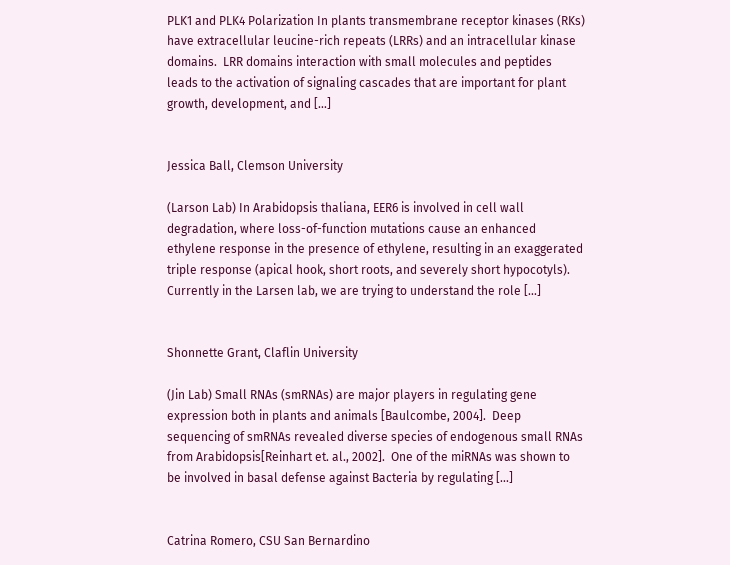PLK1 and PLK4 Polarization In plants transmembrane receptor kinases (RKs) have extracellular leucine-rich repeats (LRRs) and an intracellular kinase domains.  LRR domains interaction with small molecules and peptides leads to the activation of signaling cascades that are important for plant growth, development, and [...]


Jessica Ball, Clemson University

(Larson Lab) In Arabidopsis thaliana, EER6 is involved in cell wall degradation, where loss-of-function mutations cause an enhanced ethylene response in the presence of ethylene, resulting in an exaggerated triple response (apical hook, short roots, and severely short hypocotyls). Currently in the Larsen lab, we are trying to understand the role [...]


Shonnette Grant, Claflin University

(Jin Lab) Small RNAs (smRNAs) are major players in regulating gene expression both in plants and animals [Baulcombe, 2004].  Deep sequencing of smRNAs revealed diverse species of endogenous small RNAs from Arabidopsis[Reinhart et. al., 2002].  One of the miRNAs was shown to be involved in basal defense against Bacteria by regulating [...]


Catrina Romero, CSU San Bernardino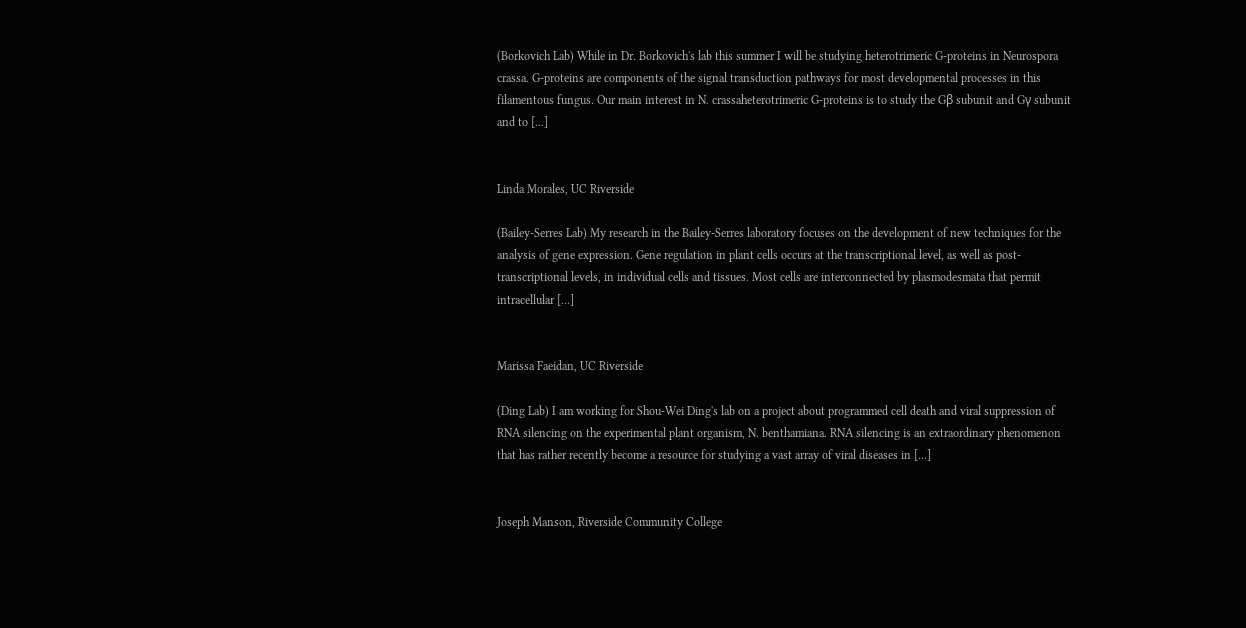(Borkovich Lab) While in Dr. Borkovich's lab this summer I will be studying heterotrimeric G-proteins in Neurospora crassa. G-proteins are components of the signal transduction pathways for most developmental processes in this filamentous fungus. Our main interest in N. crassaheterotrimeric G-proteins is to study the Gβ subunit and Gγ subunit and to [...]


Linda Morales, UC Riverside

(Bailey-Serres Lab) My research in the Bailey-Serres laboratory focuses on the development of new techniques for the analysis of gene expression. Gene regulation in plant cells occurs at the transcriptional level, as well as post-transcriptional levels, in individual cells and tissues. Most cells are interconnected by plasmodesmata that permit intracellular [...]


Marissa Faeidan, UC Riverside

(Ding Lab) I am working for Shou-Wei Ding's lab on a project about programmed cell death and viral suppression of RNA silencing on the experimental plant organism, N. benthamiana. RNA silencing is an extraordinary phenomenon that has rather recently become a resource for studying a vast array of viral diseases in [...]


Joseph Manson, Riverside Community College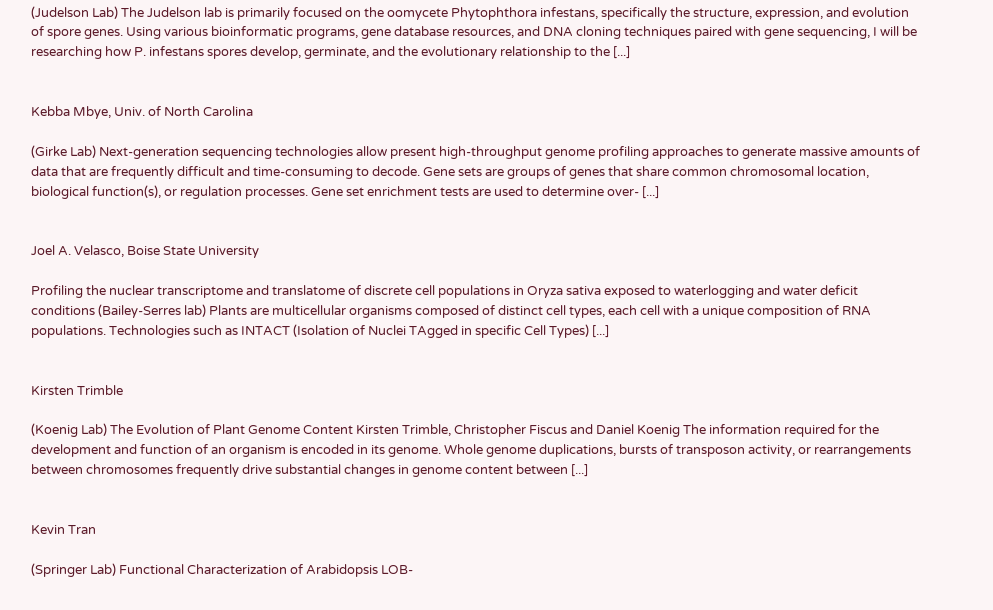(Judelson Lab) The Judelson lab is primarily focused on the oomycete Phytophthora infestans, specifically the structure, expression, and evolution of spore genes. Using various bioinformatic programs, gene database resources, and DNA cloning techniques paired with gene sequencing, I will be researching how P. infestans spores develop, germinate, and the evolutionary relationship to the [...]


Kebba Mbye, Univ. of North Carolina

(Girke Lab) Next-generation sequencing technologies allow present high-throughput genome profiling approaches to generate massive amounts of data that are frequently difficult and time-consuming to decode. Gene sets are groups of genes that share common chromosomal location, biological function(s), or regulation processes. Gene set enrichment tests are used to determine over- [...]


Joel A. Velasco, Boise State University

Profiling the nuclear transcriptome and translatome of discrete cell populations in Oryza sativa exposed to waterlogging and water deficit conditions (Bailey-Serres lab) Plants are multicellular organisms composed of distinct cell types, each cell with a unique composition of RNA populations. Technologies such as INTACT (Isolation of Nuclei TAgged in specific Cell Types) [...]


Kirsten Trimble

(Koenig Lab) The Evolution of Plant Genome Content Kirsten Trimble, Christopher Fiscus and Daniel Koenig The information required for the development and function of an organism is encoded in its genome. Whole genome duplications, bursts of transposon activity, or rearrangements between chromosomes frequently drive substantial changes in genome content between [...]


Kevin Tran

(Springer Lab) Functional Characterization of Arabidopsis LOB-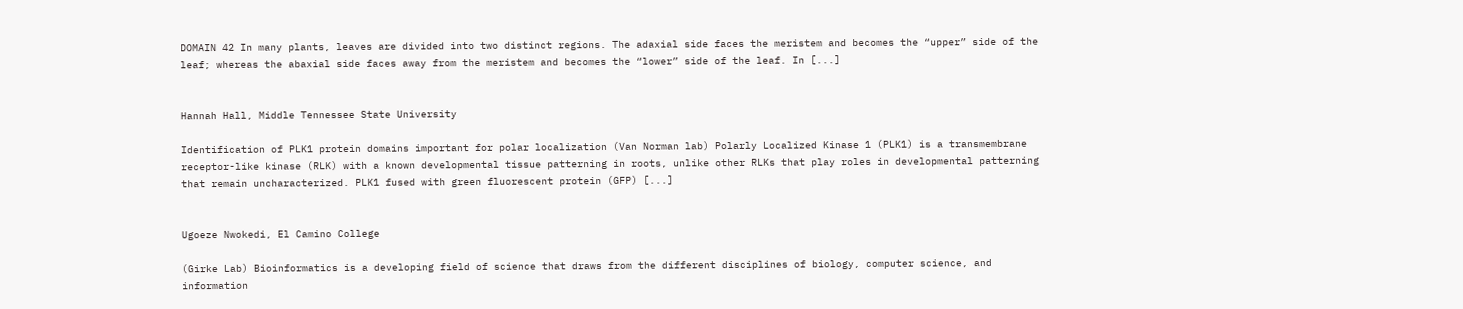DOMAIN 42 In many plants, leaves are divided into two distinct regions. The adaxial side faces the meristem and becomes the “upper” side of the leaf; whereas the abaxial side faces away from the meristem and becomes the “lower” side of the leaf. In [...]


Hannah Hall, Middle Tennessee State University

Identification of PLK1 protein domains important for polar localization (Van Norman lab) Polarly Localized Kinase 1 (PLK1) is a transmembrane receptor-like kinase (RLK) with a known developmental tissue patterning in roots, unlike other RLKs that play roles in developmental patterning that remain uncharacterized. PLK1 fused with green fluorescent protein (GFP) [...]


Ugoeze Nwokedi, El Camino College

(Girke Lab) Bioinformatics is a developing field of science that draws from the different disciplines of biology, computer science, and information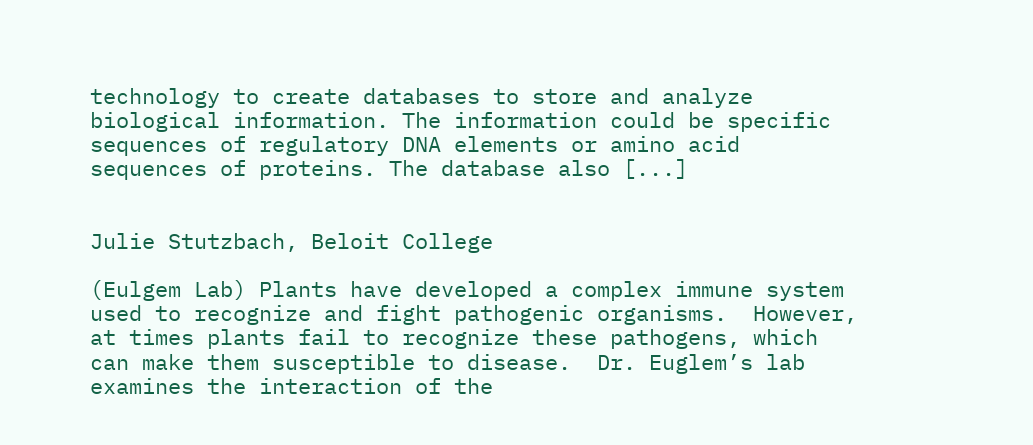technology to create databases to store and analyze biological information. The information could be specific sequences of regulatory DNA elements or amino acid sequences of proteins. The database also [...]


Julie Stutzbach, Beloit College

(Eulgem Lab) Plants have developed a complex immune system used to recognize and fight pathogenic organisms.  However, at times plants fail to recognize these pathogens, which can make them susceptible to disease.  Dr. Euglem’s lab examines the interaction of the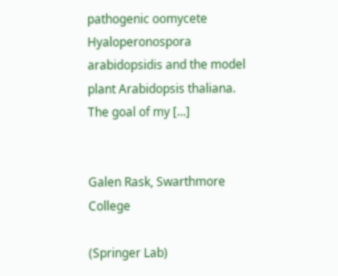pathogenic oomycete Hyaloperonospora arabidopsidis and the model plant Arabidopsis thaliana.  The goal of my [...]


Galen Rask, Swarthmore College

(Springer Lab)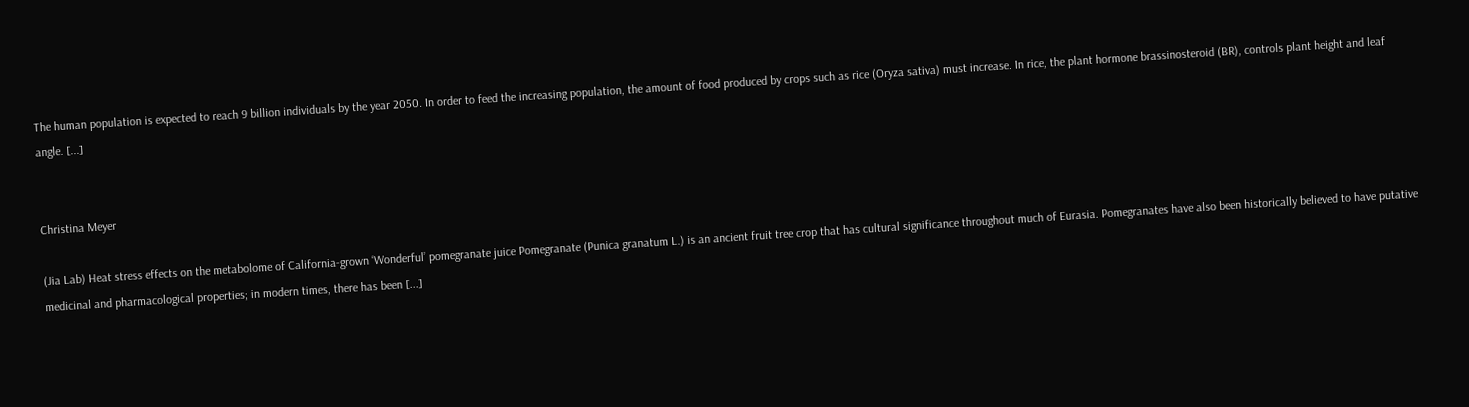The human population is expected to reach 9 billion individuals by the year 2050. In order to feed the increasing population, the amount of food produced by crops such as rice (Oryza sativa) must increase. In rice, the plant hormone brassinosteroid (BR), controls plant height and leaf angle. [...]


Christina Meyer

(Jia Lab) Heat stress effects on the metabolome of California-grown ‘Wonderful’ pomegranate juice Pomegranate (Punica granatum L.) is an ancient fruit tree crop that has cultural significance throughout much of Eurasia. Pomegranates have also been historically believed to have putative medicinal and pharmacological properties; in modern times, there has been [...]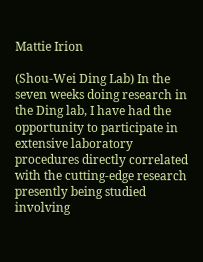Mattie Irion

(Shou-Wei Ding Lab) In the seven weeks doing research in the Ding lab, I have had the opportunity to participate in extensive laboratory procedures directly correlated with the cutting-edge research presently being studied involving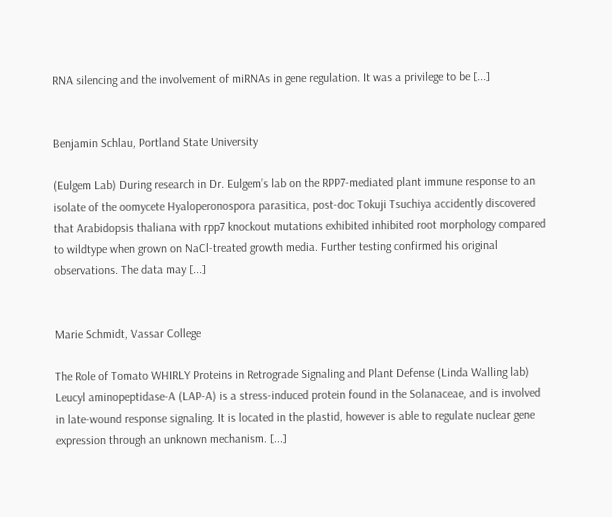RNA silencing and the involvement of miRNAs in gene regulation. It was a privilege to be [...]


Benjamin Schlau, Portland State University

(Eulgem Lab) During research in Dr. Eulgem’s lab on the RPP7-mediated plant immune response to an isolate of the oomycete Hyaloperonospora parasitica, post-doc Tokuji Tsuchiya accidently discovered that Arabidopsis thaliana with rpp7 knockout mutations exhibited inhibited root morphology compared to wildtype when grown on NaCl-treated growth media. Further testing confirmed his original observations. The data may [...]


Marie Schmidt, Vassar College

The Role of Tomato WHIRLY Proteins in Retrograde Signaling and Plant Defense (Linda Walling lab) Leucyl aminopeptidase-A (LAP-A) is a stress-induced protein found in the Solanaceae, and is involved in late-wound response signaling. It is located in the plastid, however is able to regulate nuclear gene expression through an unknown mechanism. [...]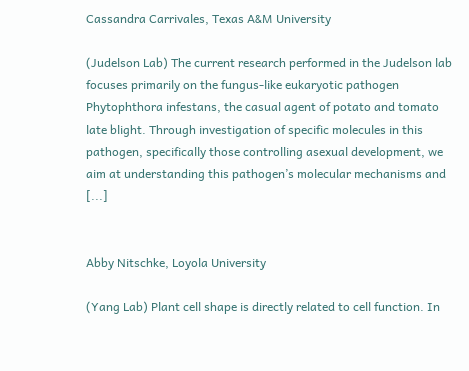Cassandra Carrivales, Texas A&M University

(Judelson Lab) The current research performed in the Judelson lab focuses primarily on the fungus-like eukaryotic pathogen Phytophthora infestans, the casual agent of potato and tomato late blight. Through investigation of specific molecules in this pathogen, specifically those controlling asexual development, we aim at understanding this pathogen’s molecular mechanisms and [...]


Abby Nitschke, Loyola University

(Yang Lab) Plant cell shape is directly related to cell function. In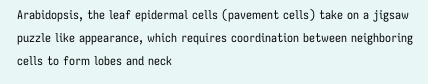Arabidopsis, the leaf epidermal cells (pavement cells) take on a jigsaw puzzle like appearance, which requires coordination between neighboring cells to form lobes and neck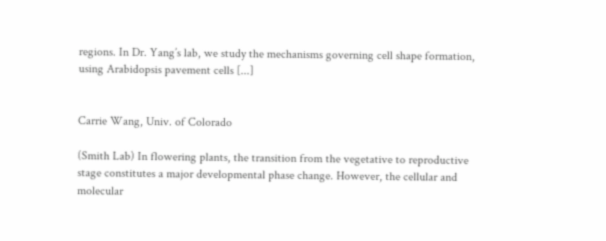regions. In Dr. Yang’s lab, we study the mechanisms governing cell shape formation, using Arabidopsis pavement cells [...]


Carrie Wang, Univ. of Colorado

(Smith Lab) In flowering plants, the transition from the vegetative to reproductive stage constitutes a major developmental phase change. However, the cellular and molecular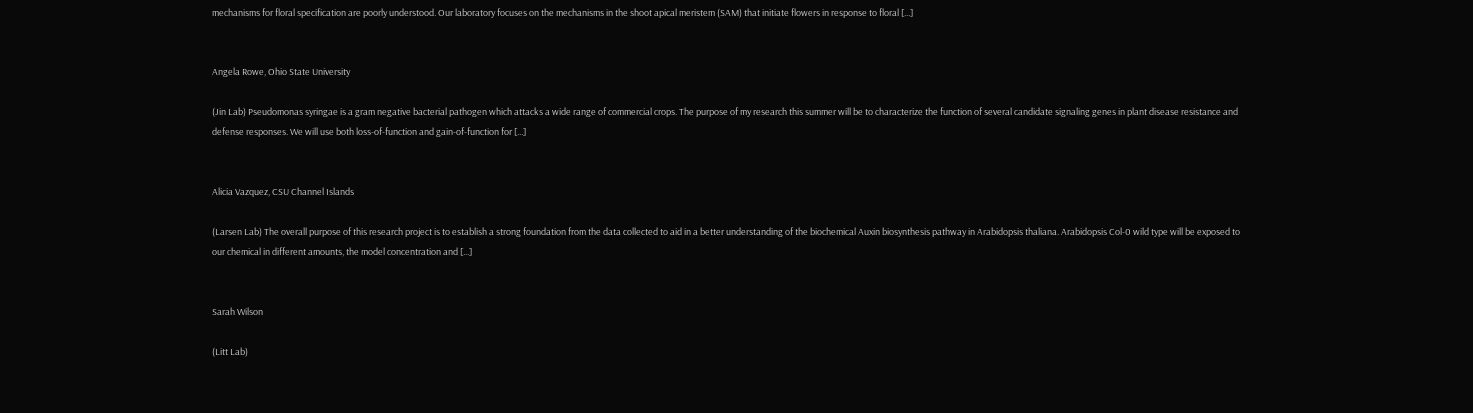mechanisms for floral specification are poorly understood. Our laboratory focuses on the mechanisms in the shoot apical meristem (SAM) that initiate flowers in response to floral [...]


Angela Rowe, Ohio State University

(Jin Lab) Pseudomonas syringae is a gram negative bacterial pathogen which attacks a wide range of commercial crops. The purpose of my research this summer will be to characterize the function of several candidate signaling genes in plant disease resistance and defense responses. We will use both loss-of-function and gain-of-function for [...]


Alicia Vazquez, CSU Channel Islands

(Larsen Lab) The overall purpose of this research project is to establish a strong foundation from the data collected to aid in a better understanding of the biochemical Auxin biosynthesis pathway in Arabidopsis thaliana. Arabidopsis Col-0 wild type will be exposed to our chemical in different amounts, the model concentration and [...]


Sarah Wilson

(Litt Lab)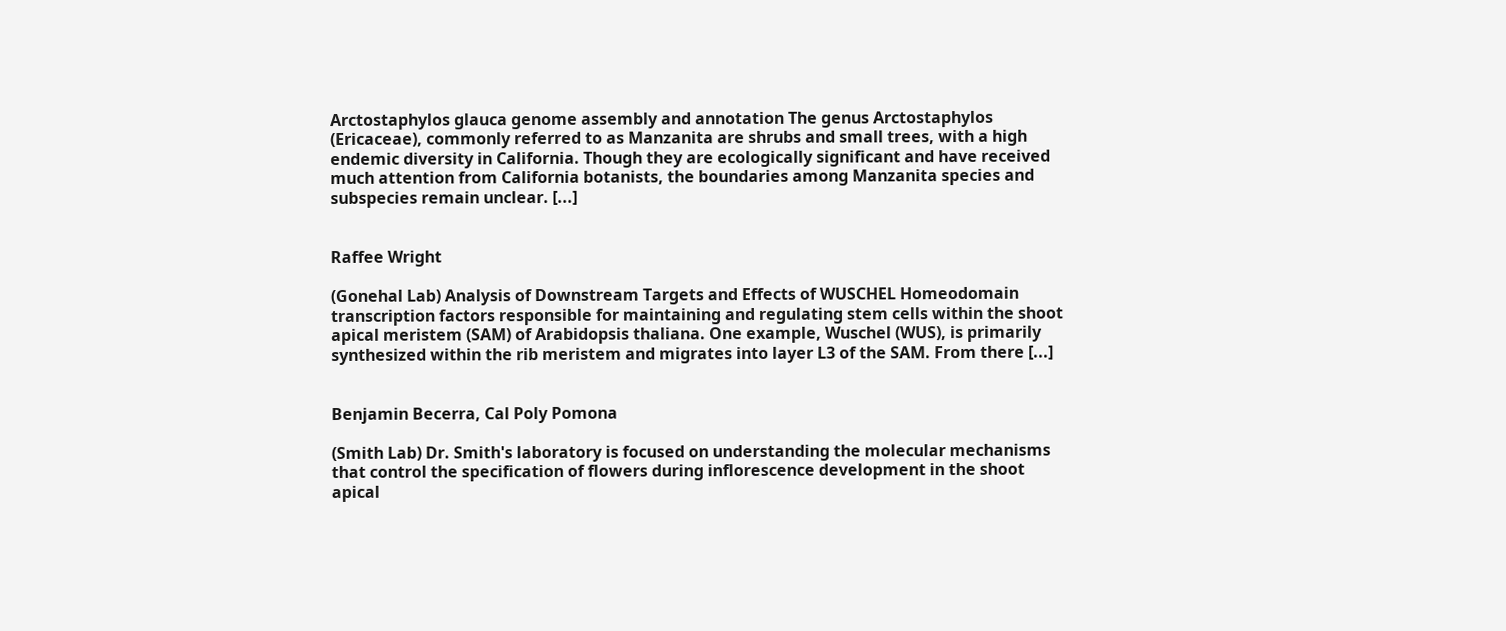Arctostaphylos glauca genome assembly and annotation The genus Arctostaphylos (Ericaceae), commonly referred to as Manzanita are shrubs and small trees, with a high endemic diversity in California. Though they are ecologically significant and have received much attention from California botanists, the boundaries among Manzanita species and subspecies remain unclear. [...]


Raffee Wright

(Gonehal Lab) Analysis of Downstream Targets and Effects of WUSCHEL Homeodomain transcription factors responsible for maintaining and regulating stem cells within the shoot apical meristem (SAM) of Arabidopsis thaliana. One example, Wuschel (WUS), is primarily synthesized within the rib meristem and migrates into layer L3 of the SAM. From there [...]


Benjamin Becerra, Cal Poly Pomona

(Smith Lab) Dr. Smith's laboratory is focused on understanding the molecular mechanisms that control the specification of flowers during inflorescence development in the shoot apical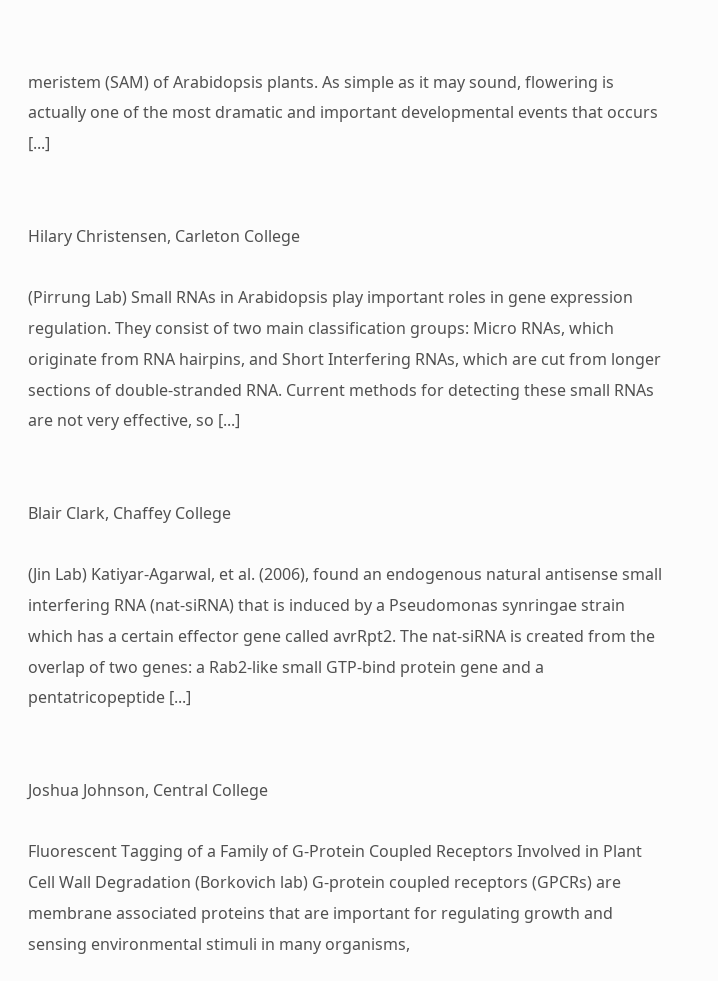meristem (SAM) of Arabidopsis plants. As simple as it may sound, flowering is actually one of the most dramatic and important developmental events that occurs [...]


Hilary Christensen, Carleton College

(Pirrung Lab) Small RNAs in Arabidopsis play important roles in gene expression regulation. They consist of two main classification groups: Micro RNAs, which originate from RNA hairpins, and Short Interfering RNAs, which are cut from longer sections of double-stranded RNA. Current methods for detecting these small RNAs are not very effective, so [...]


Blair Clark, Chaffey College

(Jin Lab) Katiyar-Agarwal, et al. (2006), found an endogenous natural antisense small interfering RNA (nat-siRNA) that is induced by a Pseudomonas synringae strain which has a certain effector gene called avrRpt2. The nat-siRNA is created from the overlap of two genes: a Rab2-like small GTP-bind protein gene and a pentatricopeptide [...]


Joshua Johnson, Central College

Fluorescent Tagging of a Family of G-Protein Coupled Receptors Involved in Plant Cell Wall Degradation (Borkovich lab) G-protein coupled receptors (GPCRs) are membrane associated proteins that are important for regulating growth and sensing environmental stimuli in many organisms,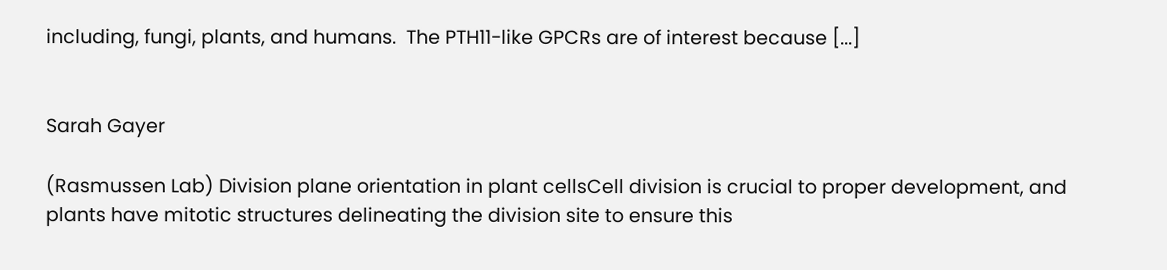including, fungi, plants, and humans.  The PTH11-like GPCRs are of interest because [...]


Sarah Gayer

(Rasmussen Lab) Division plane orientation in plant cellsCell division is crucial to proper development, and plants have mitotic structures delineating the division site to ensure this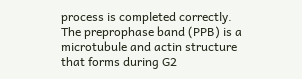process is completed correctly. The preprophase band (PPB) is a microtubule and actin structure that forms during G2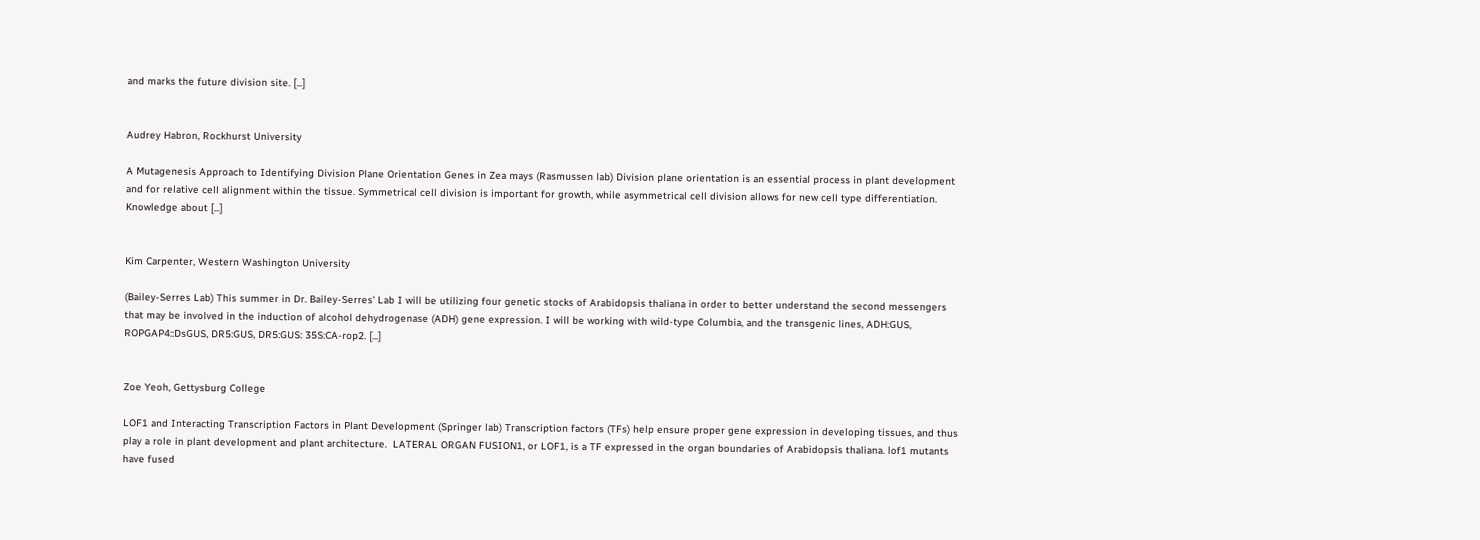and marks the future division site. [...]


Audrey Habron, Rockhurst University

A Mutagenesis Approach to Identifying Division Plane Orientation Genes in Zea mays (Rasmussen lab) Division plane orientation is an essential process in plant development and for relative cell alignment within the tissue. Symmetrical cell division is important for growth, while asymmetrical cell division allows for new cell type differentiation. Knowledge about [...]


Kim Carpenter, Western Washington University

(Bailey-Serres Lab) This summer in Dr. Bailey-Serres' Lab I will be utilizing four genetic stocks of Arabidopsis thaliana in order to better understand the second messengers that may be involved in the induction of alcohol dehydrogenase (ADH) gene expression. I will be working with wild-type Columbia, and the transgenic lines, ADH:GUS, ROPGAP4::DsGUS, DR5:GUS, DR5:GUS: 35S:CA-rop2. [...]


Zoe Yeoh, Gettysburg College

LOF1 and Interacting Transcription Factors in Plant Development (Springer lab) Transcription factors (TFs) help ensure proper gene expression in developing tissues, and thus play a role in plant development and plant architecture.  LATERAL ORGAN FUSION1, or LOF1, is a TF expressed in the organ boundaries of Arabidopsis thaliana. lof1 mutants have fused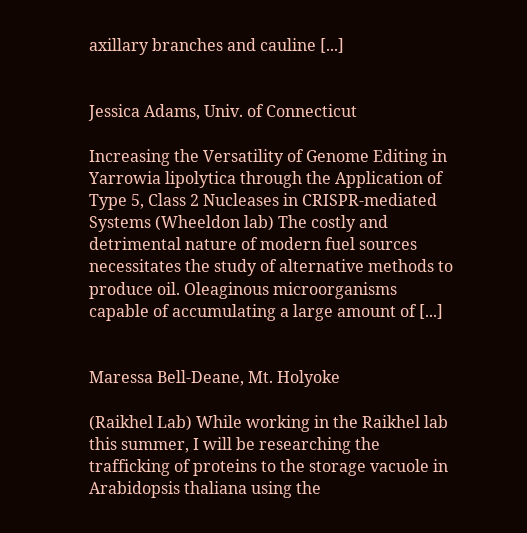axillary branches and cauline [...]


Jessica Adams, Univ. of Connecticut

Increasing the Versatility of Genome Editing in Yarrowia lipolytica through the Application of Type 5, Class 2 Nucleases in CRISPR-mediated Systems (Wheeldon lab) The costly and detrimental nature of modern fuel sources necessitates the study of alternative methods to produce oil. Oleaginous microorganisms capable of accumulating a large amount of [...]


Maressa Bell-Deane, Mt. Holyoke

(Raikhel Lab) While working in the Raikhel lab this summer, I will be researching the trafficking of proteins to the storage vacuole in Arabidopsis thaliana using the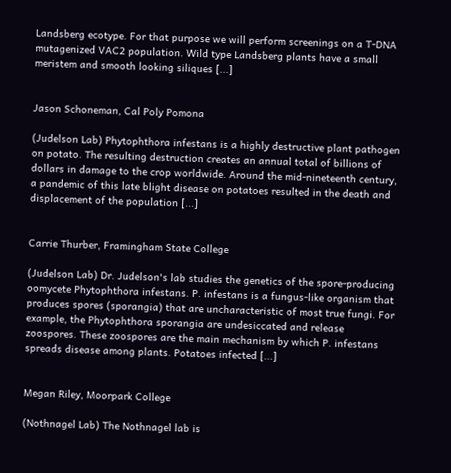Landsberg ecotype. For that purpose we will perform screenings on a T-DNA mutagenized VAC2 population. Wild type Landsberg plants have a small meristem and smooth looking siliques [...]


Jason Schoneman, Cal Poly Pomona

(Judelson Lab) Phytophthora infestans is a highly destructive plant pathogen on potato. The resulting destruction creates an annual total of billions of dollars in damage to the crop worldwide. Around the mid-nineteenth century, a pandemic of this late blight disease on potatoes resulted in the death and displacement of the population [...]


Carrie Thurber, Framingham State College

(Judelson Lab) Dr. Judelson's lab studies the genetics of the spore-producing oomycete Phytophthora infestans. P. infestans is a fungus-like organism that produces spores (sporangia) that are uncharacteristic of most true fungi. For example, the Phytophthora sporangia are undesiccated and release zoospores. These zoospores are the main mechanism by which P. infestans spreads disease among plants. Potatoes infected [...]


Megan Riley, Moorpark College

(Nothnagel Lab) The Nothnagel lab is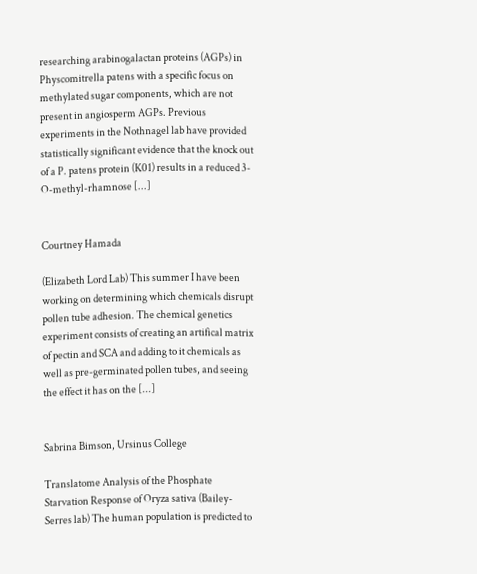researching arabinogalactan proteins (AGPs) in Physcomitrella patens with a specific focus on methylated sugar components, which are not present in angiosperm AGPs. Previous experiments in the Nothnagel lab have provided statistically significant evidence that the knock out of a P. patens protein (K01) results in a reduced 3-O-methyl-rhamnose [...]


Courtney Hamada

(Elizabeth Lord Lab) This summer I have been working on determining which chemicals disrupt pollen tube adhesion. The chemical genetics experiment consists of creating an artifical matrix of pectin and SCA and adding to it chemicals as well as pre-germinated pollen tubes, and seeing the effect it has on the [...]


Sabrina Bimson, Ursinus College

Translatome Analysis of the Phosphate Starvation Response of Oryza sativa (Bailey-Serres lab) The human population is predicted to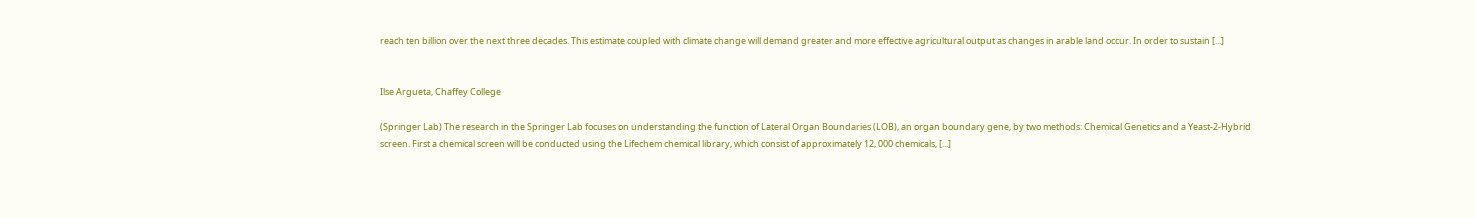reach ten billion over the next three decades. This estimate coupled with climate change will demand greater and more effective agricultural output as changes in arable land occur. In order to sustain [...]


Ilse Argueta, Chaffey College

(Springer Lab) The research in the Springer Lab focuses on understanding the function of Lateral Organ Boundaries (LOB), an organ boundary gene, by two methods: Chemical Genetics and a Yeast-2-Hybrid screen. First a chemical screen will be conducted using the Lifechem chemical library, which consist of approximately 12, 000 chemicals, [...]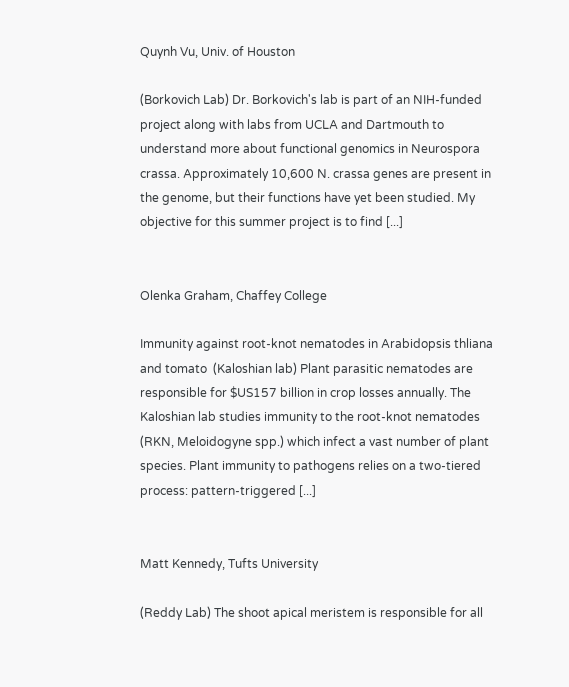Quynh Vu, Univ. of Houston

(Borkovich Lab) Dr. Borkovich's lab is part of an NIH-funded project along with labs from UCLA and Dartmouth to understand more about functional genomics in Neurospora crassa. Approximately 10,600 N. crassa genes are present in the genome, but their functions have yet been studied. My objective for this summer project is to find [...]


Olenka Graham, Chaffey College

Immunity against root-knot nematodes in Arabidopsis thliana and tomato  (Kaloshian lab) Plant parasitic nematodes are responsible for $US157 billion in crop losses annually. The Kaloshian lab studies immunity to the root-knot nematodes (RKN, Meloidogyne spp.) which infect a vast number of plant species. Plant immunity to pathogens relies on a two-tiered process: pattern-triggered [...]


Matt Kennedy, Tufts University

(Reddy Lab) The shoot apical meristem is responsible for all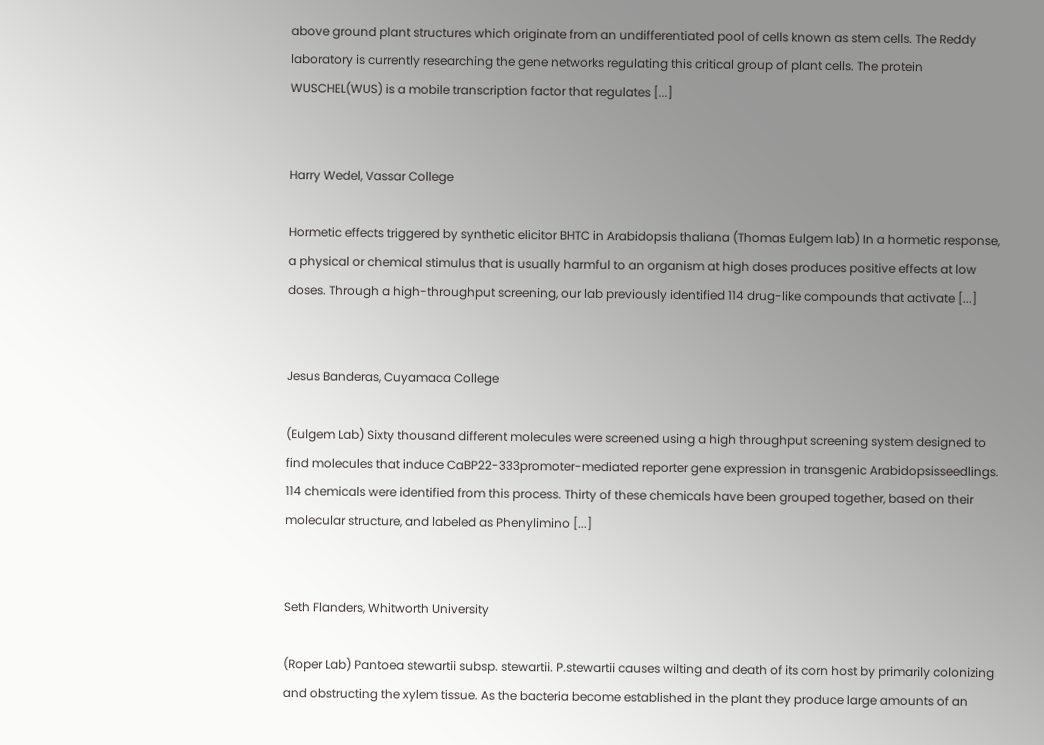above ground plant structures which originate from an undifferentiated pool of cells known as stem cells. The Reddy laboratory is currently researching the gene networks regulating this critical group of plant cells. The protein WUSCHEL(WUS) is a mobile transcription factor that regulates [...]


Harry Wedel, Vassar College

Hormetic effects triggered by synthetic elicitor BHTC in Arabidopsis thaliana (Thomas Eulgem lab) In a hormetic response, a physical or chemical stimulus that is usually harmful to an organism at high doses produces positive effects at low doses. Through a high-throughput screening, our lab previously identified 114 drug-like compounds that activate [...]


Jesus Banderas, Cuyamaca College

(Eulgem Lab) Sixty thousand different molecules were screened using a high throughput screening system designed to find molecules that induce CaBP22-333promoter-mediated reporter gene expression in transgenic Arabidopsisseedlings. 114 chemicals were identified from this process. Thirty of these chemicals have been grouped together, based on their molecular structure, and labeled as Phenylimino [...]


Seth Flanders, Whitworth University

(Roper Lab) Pantoea stewartii subsp. stewartii. P.stewartii causes wilting and death of its corn host by primarily colonizing and obstructing the xylem tissue. As the bacteria become established in the plant they produce large amounts of an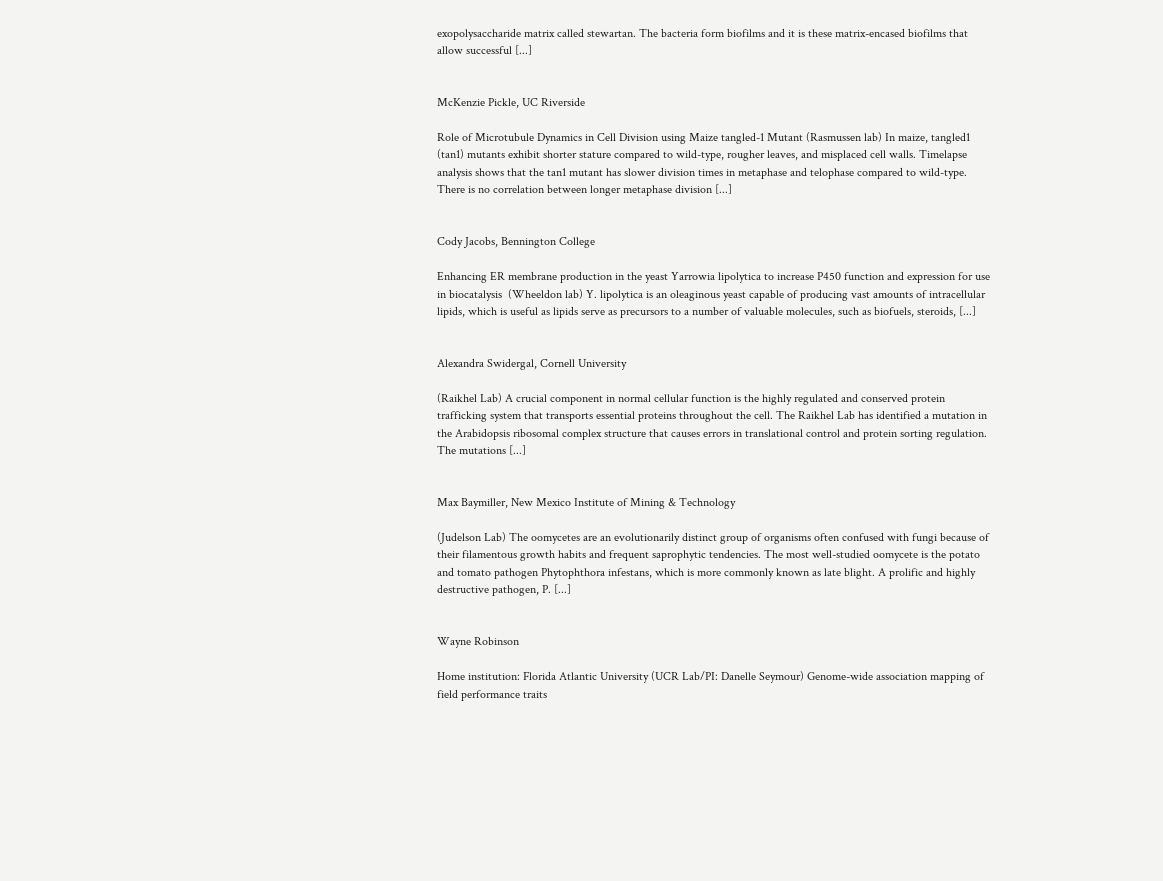exopolysaccharide matrix called stewartan. The bacteria form biofilms and it is these matrix-encased biofilms that allow successful [...]


McKenzie Pickle, UC Riverside

Role of Microtubule Dynamics in Cell Division using Maize tangled-1 Mutant (Rasmussen lab) In maize, tangled1 (tan1) mutants exhibit shorter stature compared to wild-type, rougher leaves, and misplaced cell walls. Timelapse analysis shows that the tan1 mutant has slower division times in metaphase and telophase compared to wild-type. There is no correlation between longer metaphase division [...]


Cody Jacobs, Bennington College

Enhancing ER membrane production in the yeast Yarrowia lipolytica to increase P450 function and expression for use in biocatalysis  (Wheeldon lab) Y. lipolytica is an oleaginous yeast capable of producing vast amounts of intracellular lipids, which is useful as lipids serve as precursors to a number of valuable molecules, such as biofuels, steroids, [...]


Alexandra Swidergal, Cornell University

(Raikhel Lab) A crucial component in normal cellular function is the highly regulated and conserved protein trafficking system that transports essential proteins throughout the cell. The Raikhel Lab has identified a mutation in the Arabidopsis ribosomal complex structure that causes errors in translational control and protein sorting regulation. The mutations [...]


Max Baymiller, New Mexico Institute of Mining & Technology

(Judelson Lab) The oomycetes are an evolutionarily distinct group of organisms often confused with fungi because of their filamentous growth habits and frequent saprophytic tendencies. The most well-studied oomycete is the potato and tomato pathogen Phytophthora infestans, which is more commonly known as late blight. A prolific and highly destructive pathogen, P. [...]


Wayne Robinson

Home institution: Florida Atlantic University (UCR Lab/PI: Danelle Seymour) Genome-wide association mapping of field performance traits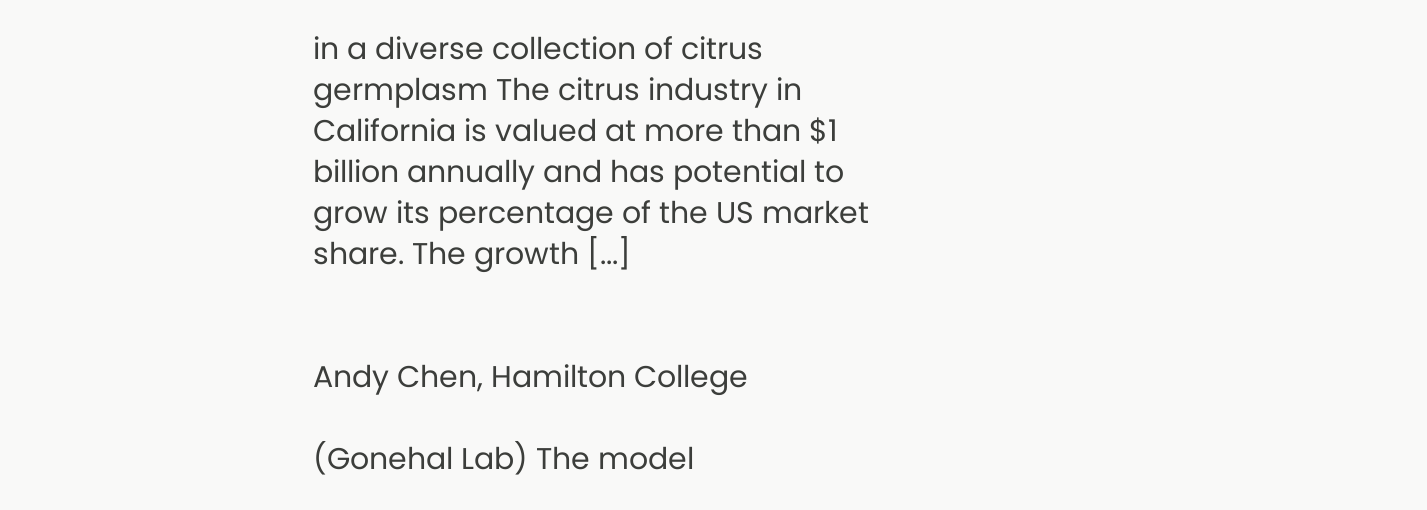in a diverse collection of citrus germplasm The citrus industry in California is valued at more than $1 billion annually and has potential to grow its percentage of the US market share. The growth [...]


Andy Chen, Hamilton College

(Gonehal Lab) The model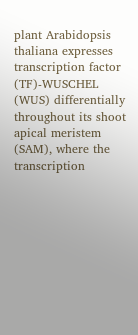plant Arabidopsis thaliana expresses transcription factor (TF)-WUSCHEL (WUS) differentially throughout its shoot apical meristem (SAM), where the transcription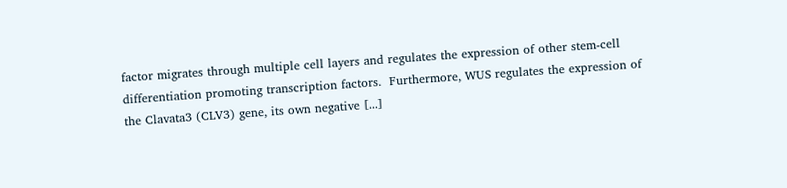factor migrates through multiple cell layers and regulates the expression of other stem-cell differentiation promoting transcription factors.  Furthermore, WUS regulates the expression of the Clavata3 (CLV3) gene, its own negative [...]